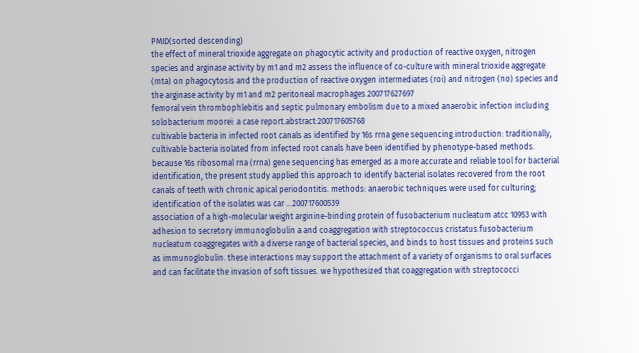PMID(sorted descending)
the effect of mineral trioxide aggregate on phagocytic activity and production of reactive oxygen, nitrogen species and arginase activity by m1 and m2 assess the influence of co-culture with mineral trioxide aggregate (mta) on phagocytosis and the production of reactive oxygen intermediates (roi) and nitrogen (no) species and the arginase activity by m1 and m2 peritoneal macrophages.200717627697
femoral vein thrombophlebitis and septic pulmonary embolism due to a mixed anaerobic infection including solobacterium moorei: a case report.abstract:200717605768
cultivable bacteria in infected root canals as identified by 16s rrna gene sequencing.introduction: traditionally, cultivable bacteria isolated from infected root canals have been identified by phenotype-based methods. because 16s ribosomal rna (rrna) gene sequencing has emerged as a more accurate and reliable tool for bacterial identification, the present study applied this approach to identify bacterial isolates recovered from the root canals of teeth with chronic apical periodontitis. methods: anaerobic techniques were used for culturing; identification of the isolates was car ...200717600539
association of a high-molecular weight arginine-binding protein of fusobacterium nucleatum atcc 10953 with adhesion to secretory immunoglobulin a and coaggregation with streptococcus cristatus.fusobacterium nucleatum coaggregates with a diverse range of bacterial species, and binds to host tissues and proteins such as immunoglobulin. these interactions may support the attachment of a variety of organisms to oral surfaces and can facilitate the invasion of soft tissues. we hypothesized that coaggregation with streptococci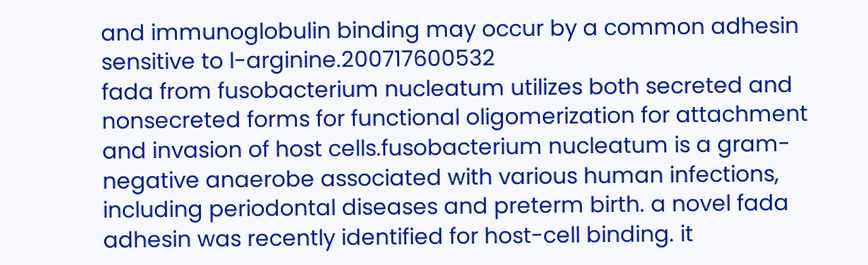and immunoglobulin binding may occur by a common adhesin sensitive to l-arginine.200717600532
fada from fusobacterium nucleatum utilizes both secreted and nonsecreted forms for functional oligomerization for attachment and invasion of host cells.fusobacterium nucleatum is a gram-negative anaerobe associated with various human infections, including periodontal diseases and preterm birth. a novel fada adhesin was recently identified for host-cell binding. it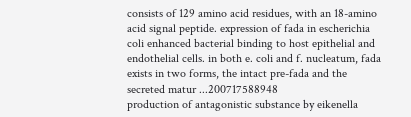consists of 129 amino acid residues, with an 18-amino acid signal peptide. expression of fada in escherichia coli enhanced bacterial binding to host epithelial and endothelial cells. in both e. coli and f. nucleatum, fada exists in two forms, the intact pre-fada and the secreted matur ...200717588948
production of antagonistic substance by eikenella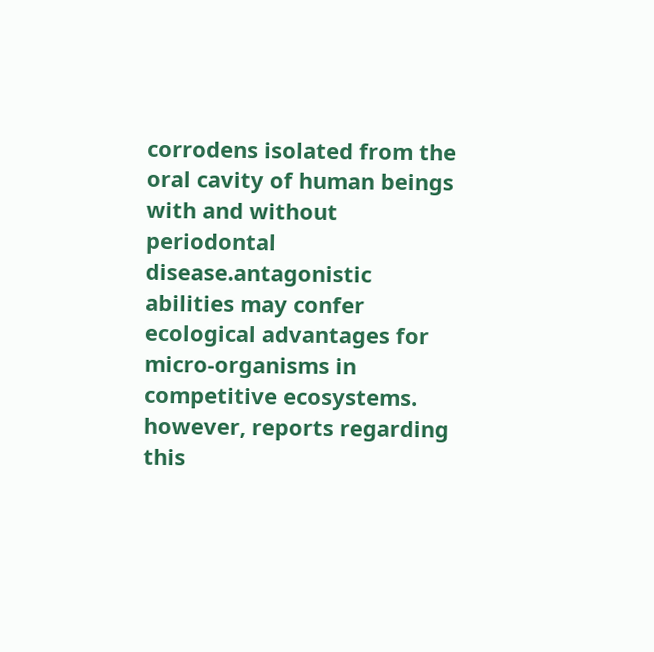corrodens isolated from the oral cavity of human beings with and without periodontal disease.antagonistic abilities may confer ecological advantages for micro-organisms in competitive ecosystems. however, reports regarding this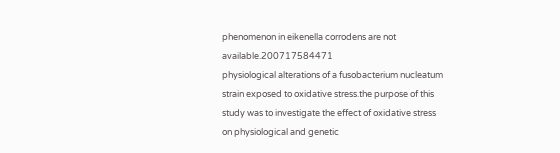phenomenon in eikenella corrodens are not available.200717584471
physiological alterations of a fusobacterium nucleatum strain exposed to oxidative stress.the purpose of this study was to investigate the effect of oxidative stress on physiological and genetic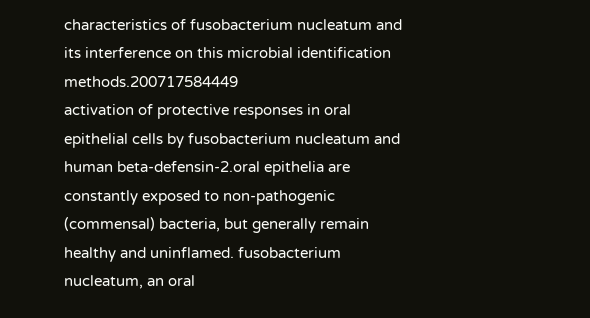characteristics of fusobacterium nucleatum and its interference on this microbial identification methods.200717584449
activation of protective responses in oral epithelial cells by fusobacterium nucleatum and human beta-defensin-2.oral epithelia are constantly exposed to non-pathogenic (commensal) bacteria, but generally remain healthy and uninflamed. fusobacterium nucleatum, an oral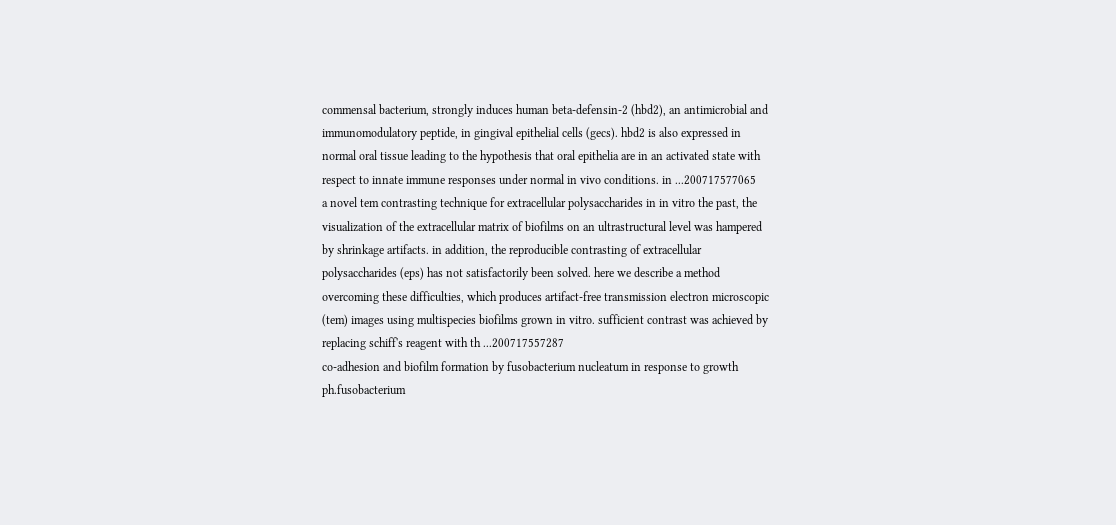commensal bacterium, strongly induces human beta-defensin-2 (hbd2), an antimicrobial and immunomodulatory peptide, in gingival epithelial cells (gecs). hbd2 is also expressed in normal oral tissue leading to the hypothesis that oral epithelia are in an activated state with respect to innate immune responses under normal in vivo conditions. in ...200717577065
a novel tem contrasting technique for extracellular polysaccharides in in vitro the past, the visualization of the extracellular matrix of biofilms on an ultrastructural level was hampered by shrinkage artifacts. in addition, the reproducible contrasting of extracellular polysaccharides (eps) has not satisfactorily been solved. here we describe a method overcoming these difficulties, which produces artifact-free transmission electron microscopic (tem) images using multispecies biofilms grown in vitro. sufficient contrast was achieved by replacing schiff's reagent with th ...200717557287
co-adhesion and biofilm formation by fusobacterium nucleatum in response to growth ph.fusobacterium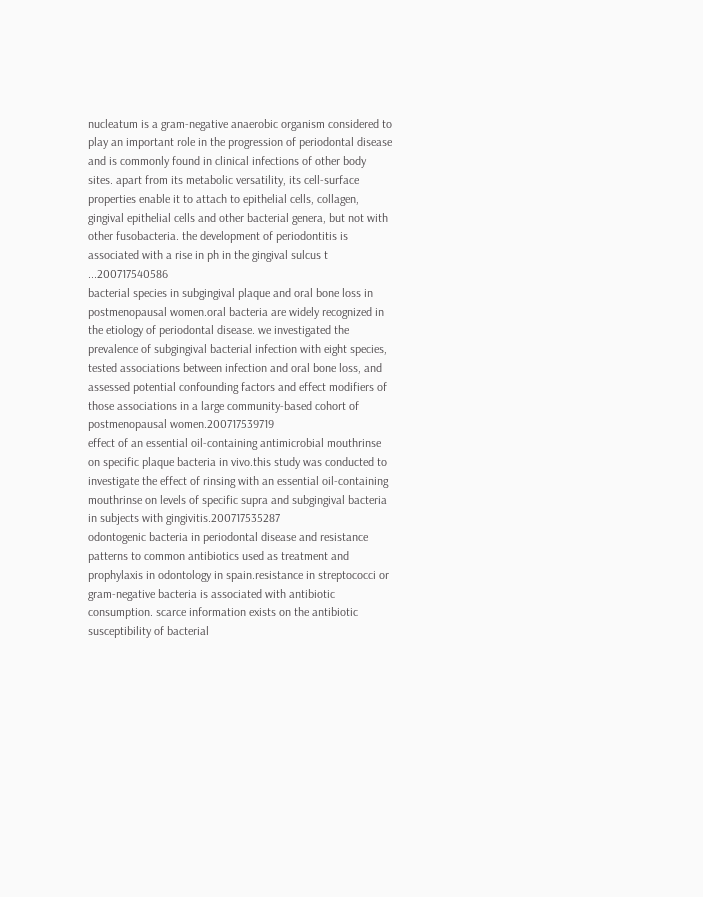nucleatum is a gram-negative anaerobic organism considered to play an important role in the progression of periodontal disease and is commonly found in clinical infections of other body sites. apart from its metabolic versatility, its cell-surface properties enable it to attach to epithelial cells, collagen, gingival epithelial cells and other bacterial genera, but not with other fusobacteria. the development of periodontitis is associated with a rise in ph in the gingival sulcus t ...200717540586
bacterial species in subgingival plaque and oral bone loss in postmenopausal women.oral bacteria are widely recognized in the etiology of periodontal disease. we investigated the prevalence of subgingival bacterial infection with eight species, tested associations between infection and oral bone loss, and assessed potential confounding factors and effect modifiers of those associations in a large community-based cohort of postmenopausal women.200717539719
effect of an essential oil-containing antimicrobial mouthrinse on specific plaque bacteria in vivo.this study was conducted to investigate the effect of rinsing with an essential oil-containing mouthrinse on levels of specific supra and subgingival bacteria in subjects with gingivitis.200717535287
odontogenic bacteria in periodontal disease and resistance patterns to common antibiotics used as treatment and prophylaxis in odontology in spain.resistance in streptococci or gram-negative bacteria is associated with antibiotic consumption. scarce information exists on the antibiotic susceptibility of bacterial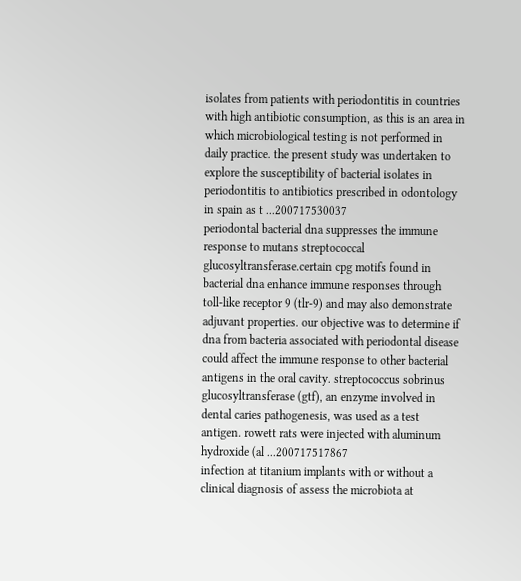isolates from patients with periodontitis in countries with high antibiotic consumption, as this is an area in which microbiological testing is not performed in daily practice. the present study was undertaken to explore the susceptibility of bacterial isolates in periodontitis to antibiotics prescribed in odontology in spain as t ...200717530037
periodontal bacterial dna suppresses the immune response to mutans streptococcal glucosyltransferase.certain cpg motifs found in bacterial dna enhance immune responses through toll-like receptor 9 (tlr-9) and may also demonstrate adjuvant properties. our objective was to determine if dna from bacteria associated with periodontal disease could affect the immune response to other bacterial antigens in the oral cavity. streptococcus sobrinus glucosyltransferase (gtf), an enzyme involved in dental caries pathogenesis, was used as a test antigen. rowett rats were injected with aluminum hydroxide (al ...200717517867
infection at titanium implants with or without a clinical diagnosis of assess the microbiota at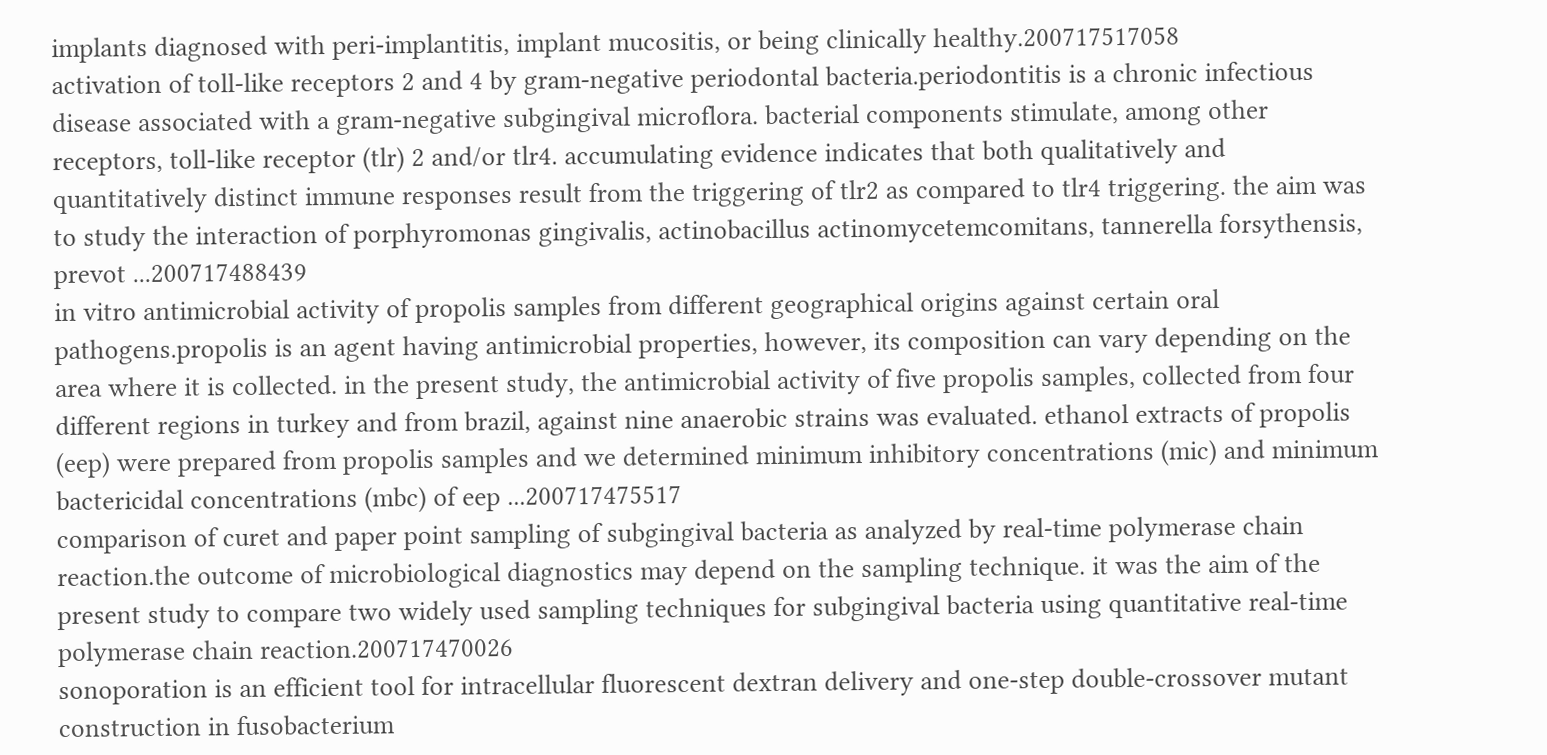implants diagnosed with peri-implantitis, implant mucositis, or being clinically healthy.200717517058
activation of toll-like receptors 2 and 4 by gram-negative periodontal bacteria.periodontitis is a chronic infectious disease associated with a gram-negative subgingival microflora. bacterial components stimulate, among other receptors, toll-like receptor (tlr) 2 and/or tlr4. accumulating evidence indicates that both qualitatively and quantitatively distinct immune responses result from the triggering of tlr2 as compared to tlr4 triggering. the aim was to study the interaction of porphyromonas gingivalis, actinobacillus actinomycetemcomitans, tannerella forsythensis, prevot ...200717488439
in vitro antimicrobial activity of propolis samples from different geographical origins against certain oral pathogens.propolis is an agent having antimicrobial properties, however, its composition can vary depending on the area where it is collected. in the present study, the antimicrobial activity of five propolis samples, collected from four different regions in turkey and from brazil, against nine anaerobic strains was evaluated. ethanol extracts of propolis (eep) were prepared from propolis samples and we determined minimum inhibitory concentrations (mic) and minimum bactericidal concentrations (mbc) of eep ...200717475517
comparison of curet and paper point sampling of subgingival bacteria as analyzed by real-time polymerase chain reaction.the outcome of microbiological diagnostics may depend on the sampling technique. it was the aim of the present study to compare two widely used sampling techniques for subgingival bacteria using quantitative real-time polymerase chain reaction.200717470026
sonoporation is an efficient tool for intracellular fluorescent dextran delivery and one-step double-crossover mutant construction in fusobacterium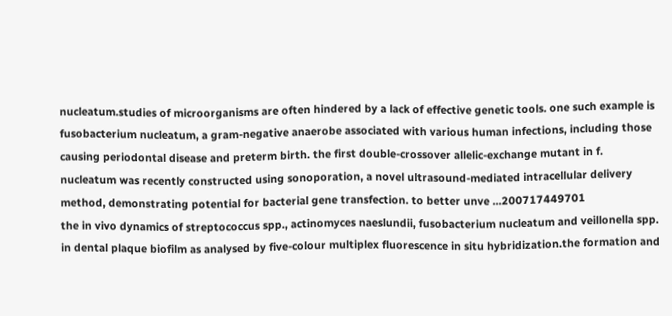nucleatum.studies of microorganisms are often hindered by a lack of effective genetic tools. one such example is fusobacterium nucleatum, a gram-negative anaerobe associated with various human infections, including those causing periodontal disease and preterm birth. the first double-crossover allelic-exchange mutant in f. nucleatum was recently constructed using sonoporation, a novel ultrasound-mediated intracellular delivery method, demonstrating potential for bacterial gene transfection. to better unve ...200717449701
the in vivo dynamics of streptococcus spp., actinomyces naeslundii, fusobacterium nucleatum and veillonella spp. in dental plaque biofilm as analysed by five-colour multiplex fluorescence in situ hybridization.the formation and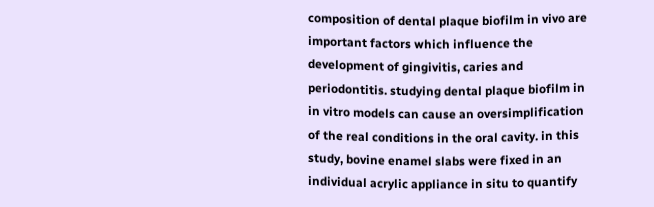composition of dental plaque biofilm in vivo are important factors which influence the development of gingivitis, caries and periodontitis. studying dental plaque biofilm in in vitro models can cause an oversimplification of the real conditions in the oral cavity. in this study, bovine enamel slabs were fixed in an individual acrylic appliance in situ to quantify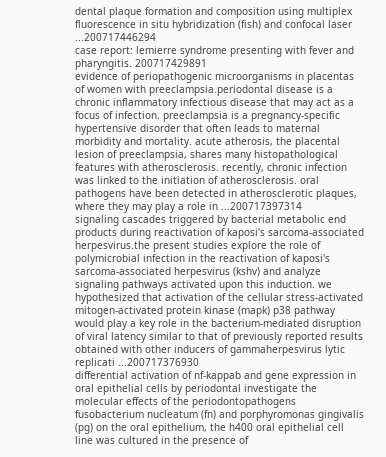dental plaque formation and composition using multiplex fluorescence in situ hybridization (fish) and confocal laser ...200717446294
case report: lemierre syndrome presenting with fever and pharyngitis. 200717429891
evidence of periopathogenic microorganisms in placentas of women with preeclampsia.periodontal disease is a chronic inflammatory infectious disease that may act as a focus of infection. preeclampsia is a pregnancy-specific hypertensive disorder that often leads to maternal morbidity and mortality. acute atherosis, the placental lesion of preeclampsia, shares many histopathological features with atherosclerosis. recently, chronic infection was linked to the initiation of atherosclerosis. oral pathogens have been detected in atherosclerotic plaques, where they may play a role in ...200717397314
signaling cascades triggered by bacterial metabolic end products during reactivation of kaposi's sarcoma-associated herpesvirus.the present studies explore the role of polymicrobial infection in the reactivation of kaposi's sarcoma-associated herpesvirus (kshv) and analyze signaling pathways activated upon this induction. we hypothesized that activation of the cellular stress-activated mitogen-activated protein kinase (mapk) p38 pathway would play a key role in the bacterium-mediated disruption of viral latency similar to that of previously reported results obtained with other inducers of gammaherpesvirus lytic replicati ...200717376930
differential activation of nf-kappab and gene expression in oral epithelial cells by periodontal investigate the molecular effects of the periodontopathogens fusobacterium nucleatum (fn) and porphyromonas gingivalis (pg) on the oral epithelium, the h400 oral epithelial cell line was cultured in the presence of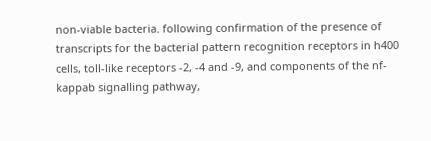non-viable bacteria. following confirmation of the presence of transcripts for the bacterial pattern recognition receptors in h400 cells, toll-like receptors -2, -4 and -9, and components of the nf-kappab signalling pathway,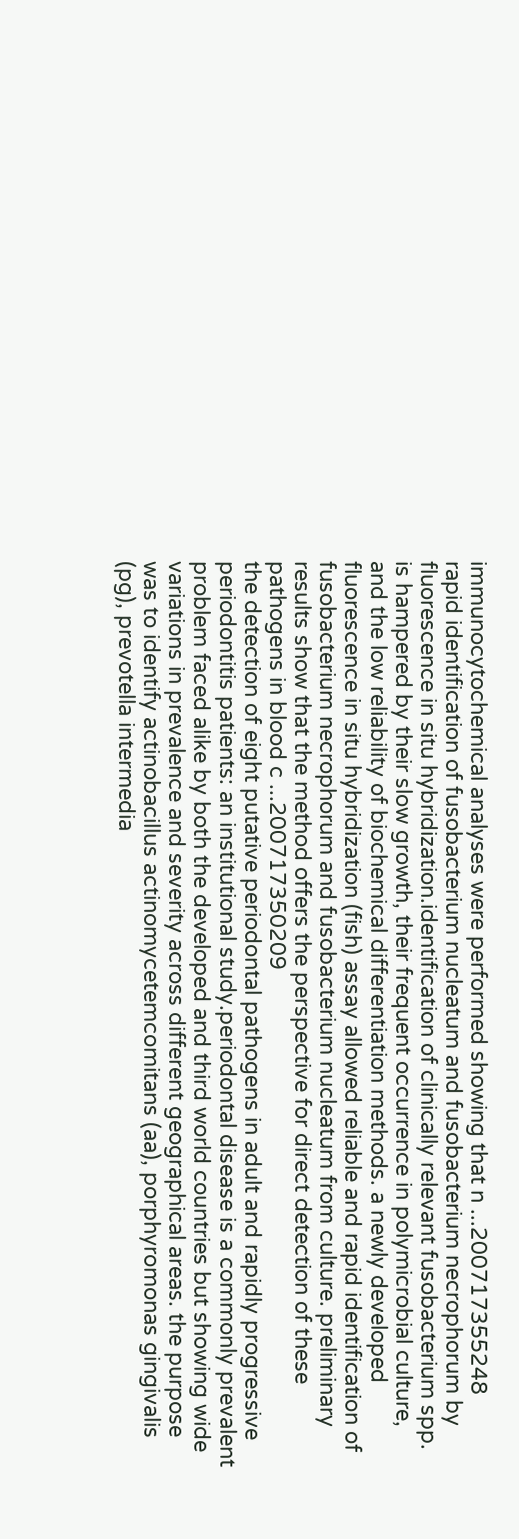immunocytochemical analyses were performed showing that n ...200717355248
rapid identification of fusobacterium nucleatum and fusobacterium necrophorum by fluorescence in situ hybridization.identification of clinically relevant fusobacterium spp. is hampered by their slow growth, their frequent occurrence in polymicrobial culture, and the low reliability of biochemical differentiation methods. a newly developed fluorescence in situ hybridization (fish) assay allowed reliable and rapid identification of fusobacterium necrophorum and fusobacterium nucleatum from culture. preliminary results show that the method offers the perspective for direct detection of these pathogens in blood c ...200717350209
the detection of eight putative periodontal pathogens in adult and rapidly progressive periodontitis patients: an institutional study.periodontal disease is a commonly prevalent problem faced alike by both the developed and third world countries but showing wide variations in prevalence and severity across different geographical areas. the purpose was to identify actinobacillus actinomycetemcomitans (aa), porphyromonas gingivalis (pg), prevotella intermedia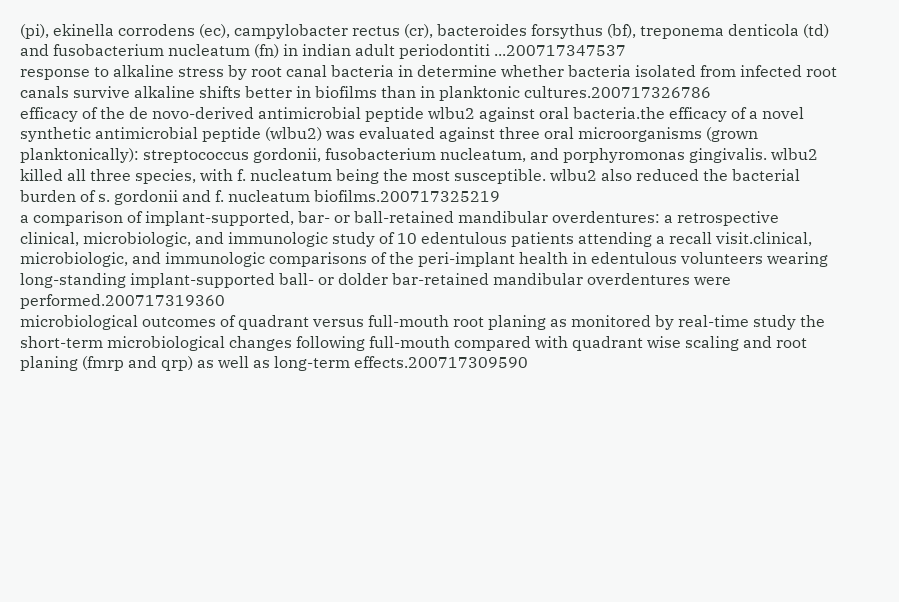(pi), ekinella corrodens (ec), campylobacter rectus (cr), bacteroides forsythus (bf), treponema denticola (td) and fusobacterium nucleatum (fn) in indian adult periodontiti ...200717347537
response to alkaline stress by root canal bacteria in determine whether bacteria isolated from infected root canals survive alkaline shifts better in biofilms than in planktonic cultures.200717326786
efficacy of the de novo-derived antimicrobial peptide wlbu2 against oral bacteria.the efficacy of a novel synthetic antimicrobial peptide (wlbu2) was evaluated against three oral microorganisms (grown planktonically): streptococcus gordonii, fusobacterium nucleatum, and porphyromonas gingivalis. wlbu2 killed all three species, with f. nucleatum being the most susceptible. wlbu2 also reduced the bacterial burden of s. gordonii and f. nucleatum biofilms.200717325219
a comparison of implant-supported, bar- or ball-retained mandibular overdentures: a retrospective clinical, microbiologic, and immunologic study of 10 edentulous patients attending a recall visit.clinical, microbiologic, and immunologic comparisons of the peri-implant health in edentulous volunteers wearing long-standing implant-supported ball- or dolder bar-retained mandibular overdentures were performed.200717319360
microbiological outcomes of quadrant versus full-mouth root planing as monitored by real-time study the short-term microbiological changes following full-mouth compared with quadrant wise scaling and root planing (fmrp and qrp) as well as long-term effects.200717309590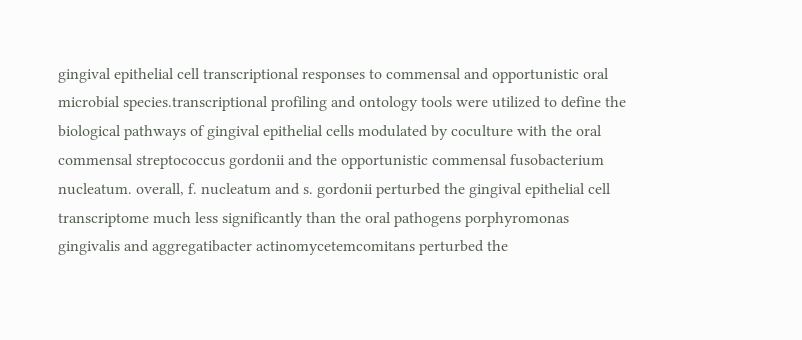gingival epithelial cell transcriptional responses to commensal and opportunistic oral microbial species.transcriptional profiling and ontology tools were utilized to define the biological pathways of gingival epithelial cells modulated by coculture with the oral commensal streptococcus gordonii and the opportunistic commensal fusobacterium nucleatum. overall, f. nucleatum and s. gordonii perturbed the gingival epithelial cell transcriptome much less significantly than the oral pathogens porphyromonas gingivalis and aggregatibacter actinomycetemcomitans perturbed the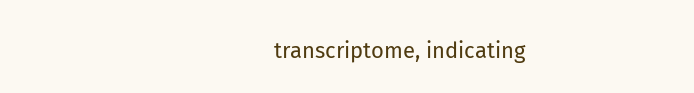transcriptome, indicating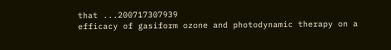that ...200717307939
efficacy of gasiform ozone and photodynamic therapy on a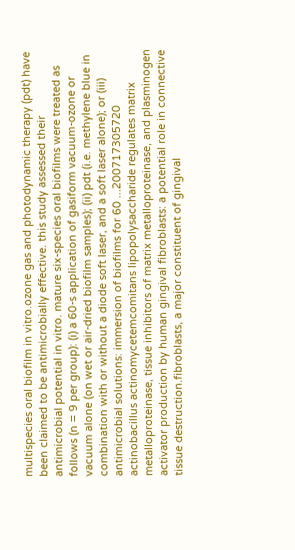multispecies oral biofilm in vitro.ozone gas and photodynamic therapy (pdt) have been claimed to be antimicrobially effective. this study assessed their antimicrobial potential in vitro. mature six-species oral biofilms were treated as follows (n = 9 per group): (i) a 60-s application of gasiform vacuum-ozone or vacuum alone (on wet or air-dried biofilm samples); (ii) pdt (i.e. methylene blue in combination with or without a diode soft laser, and a soft laser alone); or (iii) antimicrobial solutions: immersion of biofilms for 60 ...200717305720
actinobacillus actinomycetemcomitans lipopolysaccharide regulates matrix metalloproteinase, tissue inhibitors of matrix metalloproteinase, and plasminogen activator production by human gingival fibroblasts: a potential role in connective tissue destruction.fibroblasts, a major constituent of gingival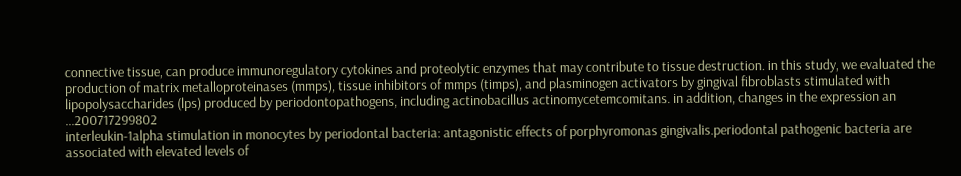connective tissue, can produce immunoregulatory cytokines and proteolytic enzymes that may contribute to tissue destruction. in this study, we evaluated the production of matrix metalloproteinases (mmps), tissue inhibitors of mmps (timps), and plasminogen activators by gingival fibroblasts stimulated with lipopolysaccharides (lps) produced by periodontopathogens, including actinobacillus actinomycetemcomitans. in addition, changes in the expression an ...200717299802
interleukin-1alpha stimulation in monocytes by periodontal bacteria: antagonistic effects of porphyromonas gingivalis.periodontal pathogenic bacteria are associated with elevated levels of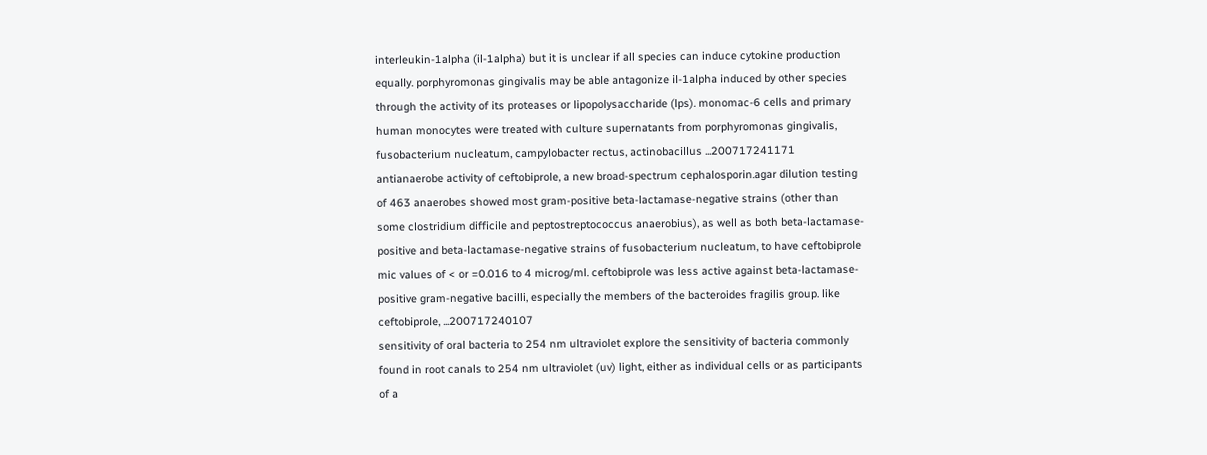interleukin-1alpha (il-1alpha) but it is unclear if all species can induce cytokine production equally. porphyromonas gingivalis may be able antagonize il-1alpha induced by other species through the activity of its proteases or lipopolysaccharide (lps). monomac-6 cells and primary human monocytes were treated with culture supernatants from porphyromonas gingivalis, fusobacterium nucleatum, campylobacter rectus, actinobacillus ...200717241171
antianaerobe activity of ceftobiprole, a new broad-spectrum cephalosporin.agar dilution testing of 463 anaerobes showed most gram-positive beta-lactamase-negative strains (other than some clostridium difficile and peptostreptococcus anaerobius), as well as both beta-lactamase-positive and beta-lactamase-negative strains of fusobacterium nucleatum, to have ceftobiprole mic values of < or =0.016 to 4 microg/ml. ceftobiprole was less active against beta-lactamase-positive gram-negative bacilli, especially the members of the bacteroides fragilis group. like ceftobiprole, ...200717240107
sensitivity of oral bacteria to 254 nm ultraviolet explore the sensitivity of bacteria commonly found in root canals to 254 nm ultraviolet (uv) light, either as individual cells or as participants of a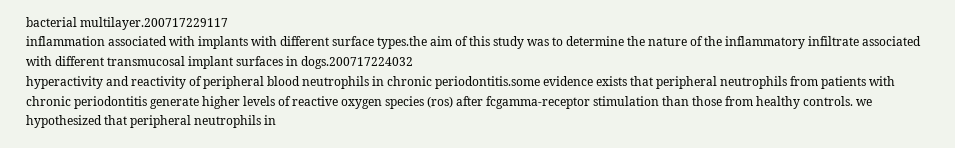bacterial multilayer.200717229117
inflammation associated with implants with different surface types.the aim of this study was to determine the nature of the inflammatory infiltrate associated with different transmucosal implant surfaces in dogs.200717224032
hyperactivity and reactivity of peripheral blood neutrophils in chronic periodontitis.some evidence exists that peripheral neutrophils from patients with chronic periodontitis generate higher levels of reactive oxygen species (ros) after fcgamma-receptor stimulation than those from healthy controls. we hypothesized that peripheral neutrophils in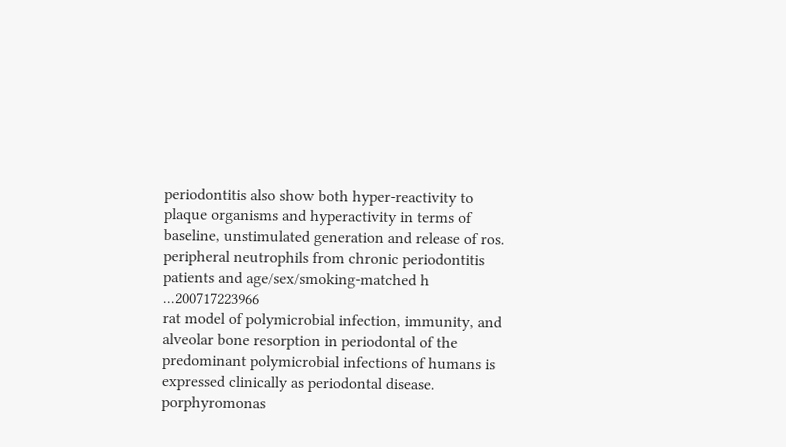periodontitis also show both hyper-reactivity to plaque organisms and hyperactivity in terms of baseline, unstimulated generation and release of ros. peripheral neutrophils from chronic periodontitis patients and age/sex/smoking-matched h ...200717223966
rat model of polymicrobial infection, immunity, and alveolar bone resorption in periodontal of the predominant polymicrobial infections of humans is expressed clinically as periodontal disease. porphyromonas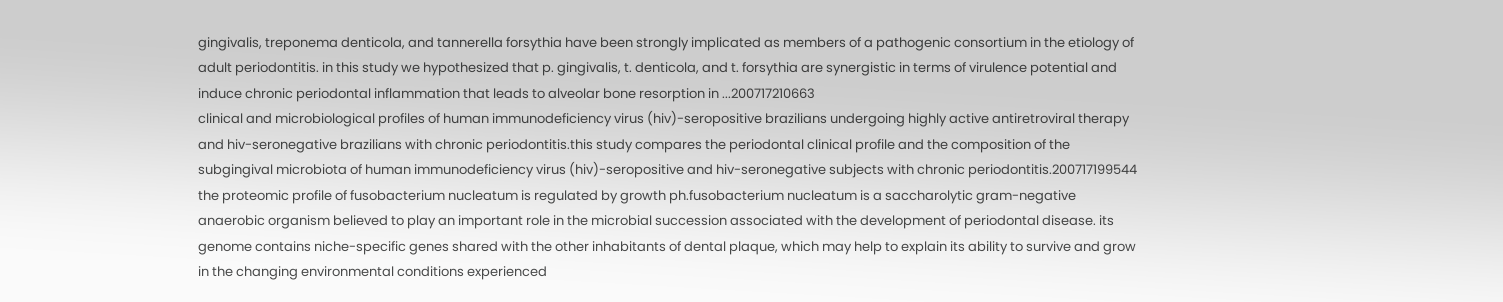gingivalis, treponema denticola, and tannerella forsythia have been strongly implicated as members of a pathogenic consortium in the etiology of adult periodontitis. in this study we hypothesized that p. gingivalis, t. denticola, and t. forsythia are synergistic in terms of virulence potential and induce chronic periodontal inflammation that leads to alveolar bone resorption in ...200717210663
clinical and microbiological profiles of human immunodeficiency virus (hiv)-seropositive brazilians undergoing highly active antiretroviral therapy and hiv-seronegative brazilians with chronic periodontitis.this study compares the periodontal clinical profile and the composition of the subgingival microbiota of human immunodeficiency virus (hiv)-seropositive and hiv-seronegative subjects with chronic periodontitis.200717199544
the proteomic profile of fusobacterium nucleatum is regulated by growth ph.fusobacterium nucleatum is a saccharolytic gram-negative anaerobic organism believed to play an important role in the microbial succession associated with the development of periodontal disease. its genome contains niche-specific genes shared with the other inhabitants of dental plaque, which may help to explain its ability to survive and grow in the changing environmental conditions experienced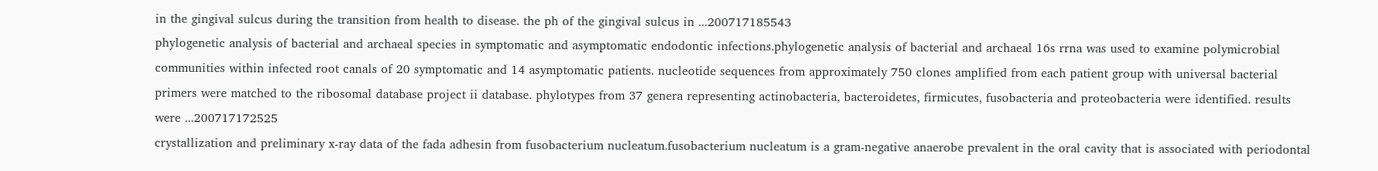in the gingival sulcus during the transition from health to disease. the ph of the gingival sulcus in ...200717185543
phylogenetic analysis of bacterial and archaeal species in symptomatic and asymptomatic endodontic infections.phylogenetic analysis of bacterial and archaeal 16s rrna was used to examine polymicrobial communities within infected root canals of 20 symptomatic and 14 asymptomatic patients. nucleotide sequences from approximately 750 clones amplified from each patient group with universal bacterial primers were matched to the ribosomal database project ii database. phylotypes from 37 genera representing actinobacteria, bacteroidetes, firmicutes, fusobacteria and proteobacteria were identified. results were ...200717172525
crystallization and preliminary x-ray data of the fada adhesin from fusobacterium nucleatum.fusobacterium nucleatum is a gram-negative anaerobe prevalent in the oral cavity that is associated with periodontal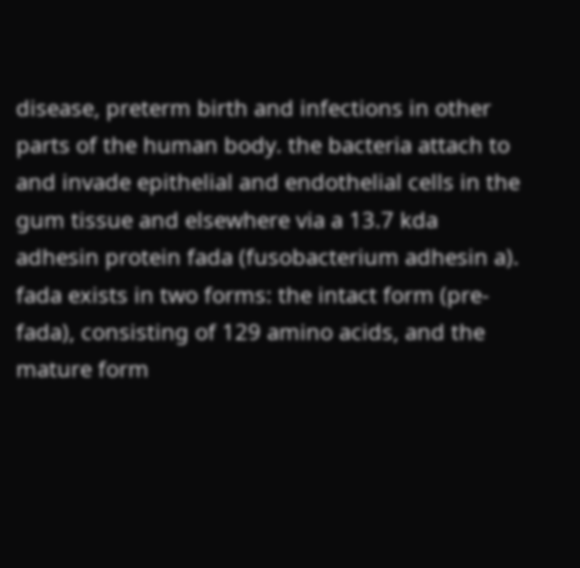disease, preterm birth and infections in other parts of the human body. the bacteria attach to and invade epithelial and endothelial cells in the gum tissue and elsewhere via a 13.7 kda adhesin protein fada (fusobacterium adhesin a). fada exists in two forms: the intact form (pre-fada), consisting of 129 amino acids, and the mature form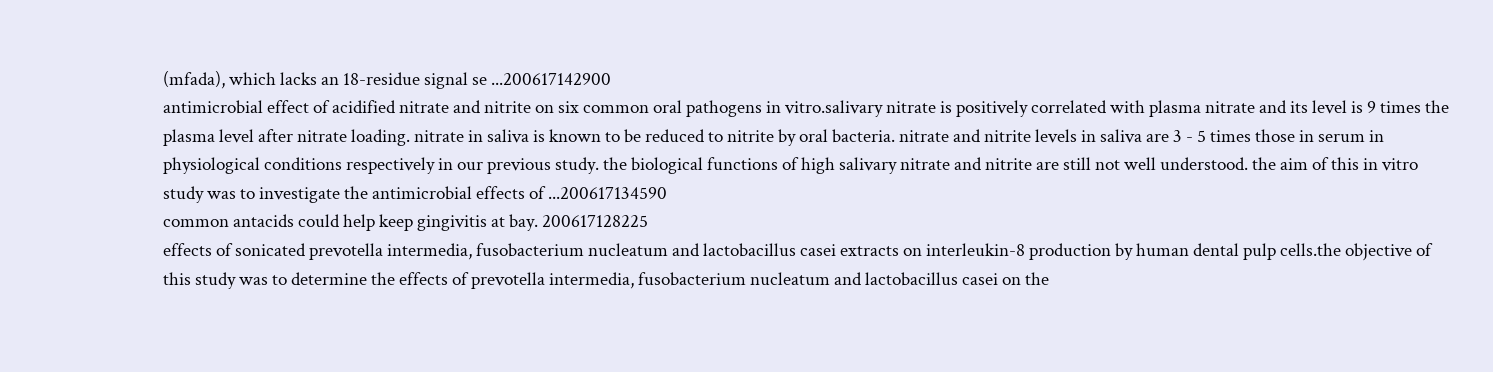(mfada), which lacks an 18-residue signal se ...200617142900
antimicrobial effect of acidified nitrate and nitrite on six common oral pathogens in vitro.salivary nitrate is positively correlated with plasma nitrate and its level is 9 times the plasma level after nitrate loading. nitrate in saliva is known to be reduced to nitrite by oral bacteria. nitrate and nitrite levels in saliva are 3 - 5 times those in serum in physiological conditions respectively in our previous study. the biological functions of high salivary nitrate and nitrite are still not well understood. the aim of this in vitro study was to investigate the antimicrobial effects of ...200617134590
common antacids could help keep gingivitis at bay. 200617128225
effects of sonicated prevotella intermedia, fusobacterium nucleatum and lactobacillus casei extracts on interleukin-8 production by human dental pulp cells.the objective of this study was to determine the effects of prevotella intermedia, fusobacterium nucleatum and lactobacillus casei on the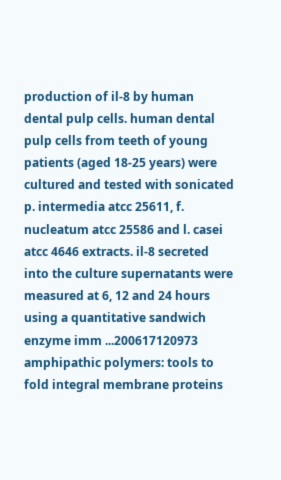production of il-8 by human dental pulp cells. human dental pulp cells from teeth of young patients (aged 18-25 years) were cultured and tested with sonicated p. intermedia atcc 25611, f. nucleatum atcc 25586 and l. casei atcc 4646 extracts. il-8 secreted into the culture supernatants were measured at 6, 12 and 24 hours using a quantitative sandwich enzyme imm ...200617120973
amphipathic polymers: tools to fold integral membrane proteins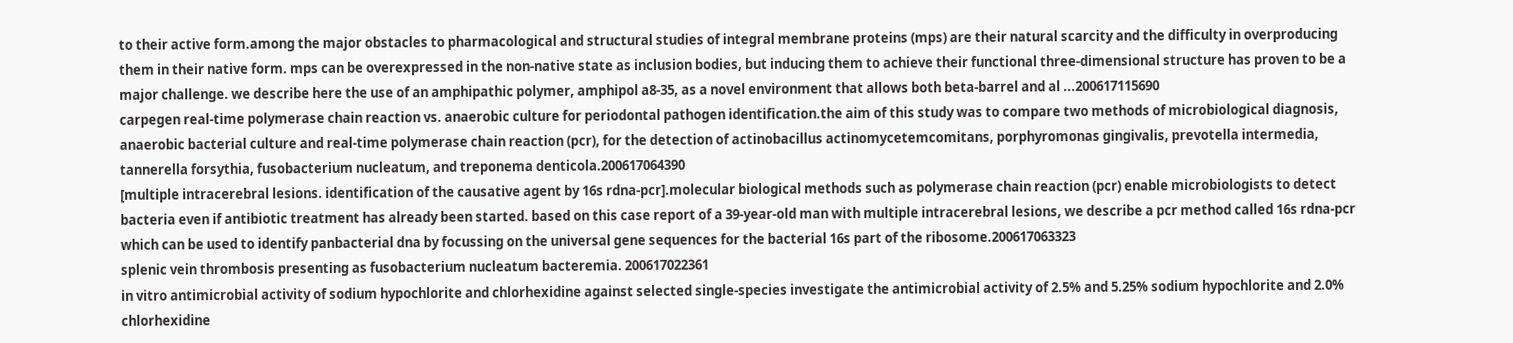to their active form.among the major obstacles to pharmacological and structural studies of integral membrane proteins (mps) are their natural scarcity and the difficulty in overproducing them in their native form. mps can be overexpressed in the non-native state as inclusion bodies, but inducing them to achieve their functional three-dimensional structure has proven to be a major challenge. we describe here the use of an amphipathic polymer, amphipol a8-35, as a novel environment that allows both beta-barrel and al ...200617115690
carpegen real-time polymerase chain reaction vs. anaerobic culture for periodontal pathogen identification.the aim of this study was to compare two methods of microbiological diagnosis, anaerobic bacterial culture and real-time polymerase chain reaction (pcr), for the detection of actinobacillus actinomycetemcomitans, porphyromonas gingivalis, prevotella intermedia, tannerella forsythia, fusobacterium nucleatum, and treponema denticola.200617064390
[multiple intracerebral lesions. identification of the causative agent by 16s rdna-pcr].molecular biological methods such as polymerase chain reaction (pcr) enable microbiologists to detect bacteria even if antibiotic treatment has already been started. based on this case report of a 39-year-old man with multiple intracerebral lesions, we describe a pcr method called 16s rdna-pcr which can be used to identify panbacterial dna by focussing on the universal gene sequences for the bacterial 16s part of the ribosome.200617063323
splenic vein thrombosis presenting as fusobacterium nucleatum bacteremia. 200617022361
in vitro antimicrobial activity of sodium hypochlorite and chlorhexidine against selected single-species investigate the antimicrobial activity of 2.5% and 5.25% sodium hypochlorite and 2.0% chlorhexidine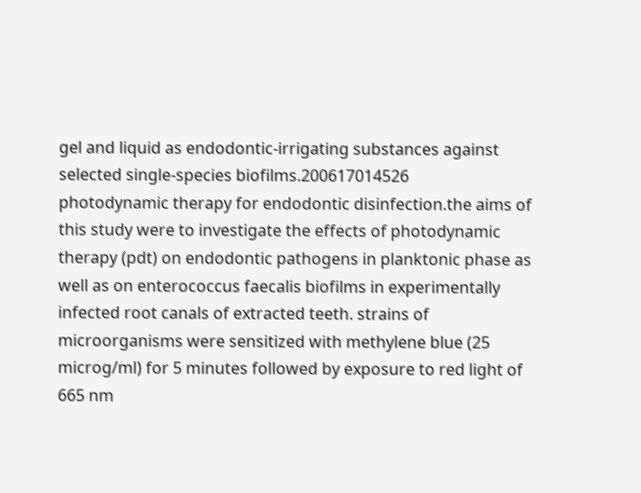gel and liquid as endodontic-irrigating substances against selected single-species biofilms.200617014526
photodynamic therapy for endodontic disinfection.the aims of this study were to investigate the effects of photodynamic therapy (pdt) on endodontic pathogens in planktonic phase as well as on enterococcus faecalis biofilms in experimentally infected root canals of extracted teeth. strains of microorganisms were sensitized with methylene blue (25 microg/ml) for 5 minutes followed by exposure to red light of 665 nm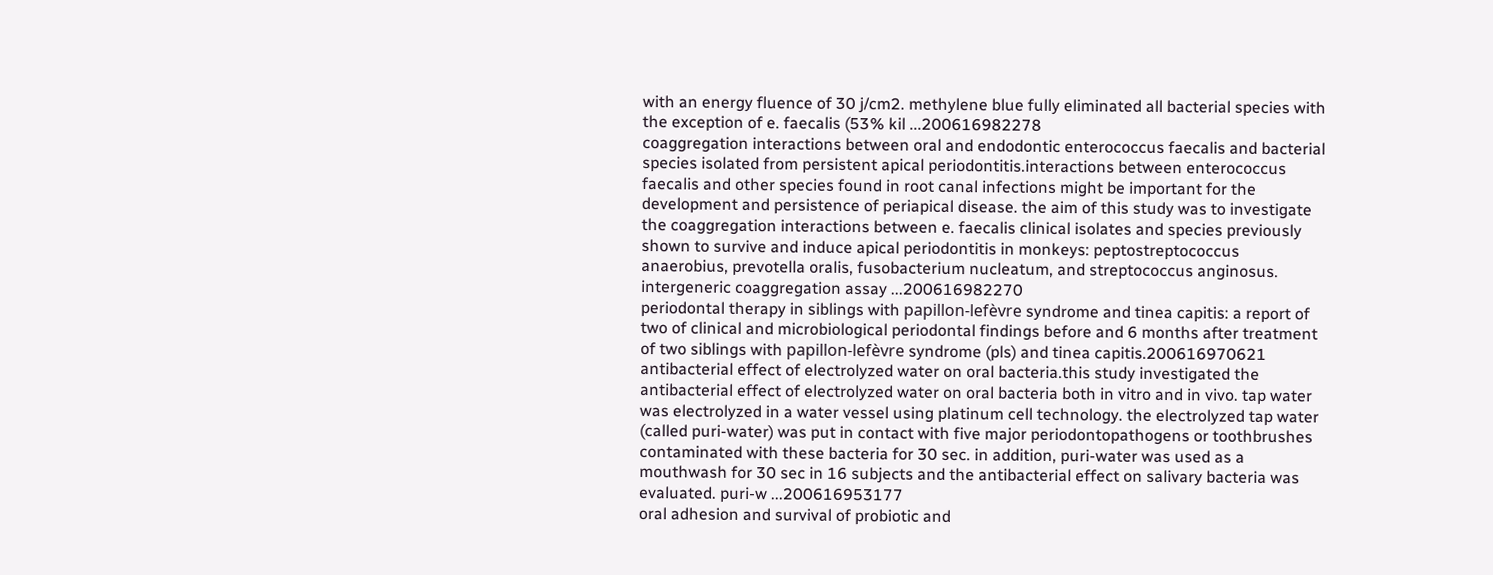with an energy fluence of 30 j/cm2. methylene blue fully eliminated all bacterial species with the exception of e. faecalis (53% kil ...200616982278
coaggregation interactions between oral and endodontic enterococcus faecalis and bacterial species isolated from persistent apical periodontitis.interactions between enterococcus faecalis and other species found in root canal infections might be important for the development and persistence of periapical disease. the aim of this study was to investigate the coaggregation interactions between e. faecalis clinical isolates and species previously shown to survive and induce apical periodontitis in monkeys: peptostreptococcus anaerobius, prevotella oralis, fusobacterium nucleatum, and streptococcus anginosus. intergeneric coaggregation assay ...200616982270
periodontal therapy in siblings with papillon-lefèvre syndrome and tinea capitis: a report of two of clinical and microbiological periodontal findings before and 6 months after treatment of two siblings with papillon-lefèvre syndrome (pls) and tinea capitis.200616970621
antibacterial effect of electrolyzed water on oral bacteria.this study investigated the antibacterial effect of electrolyzed water on oral bacteria both in vitro and in vivo. tap water was electrolyzed in a water vessel using platinum cell technology. the electrolyzed tap water (called puri-water) was put in contact with five major periodontopathogens or toothbrushes contaminated with these bacteria for 30 sec. in addition, puri-water was used as a mouthwash for 30 sec in 16 subjects and the antibacterial effect on salivary bacteria was evaluated. puri-w ...200616953177
oral adhesion and survival of probiotic and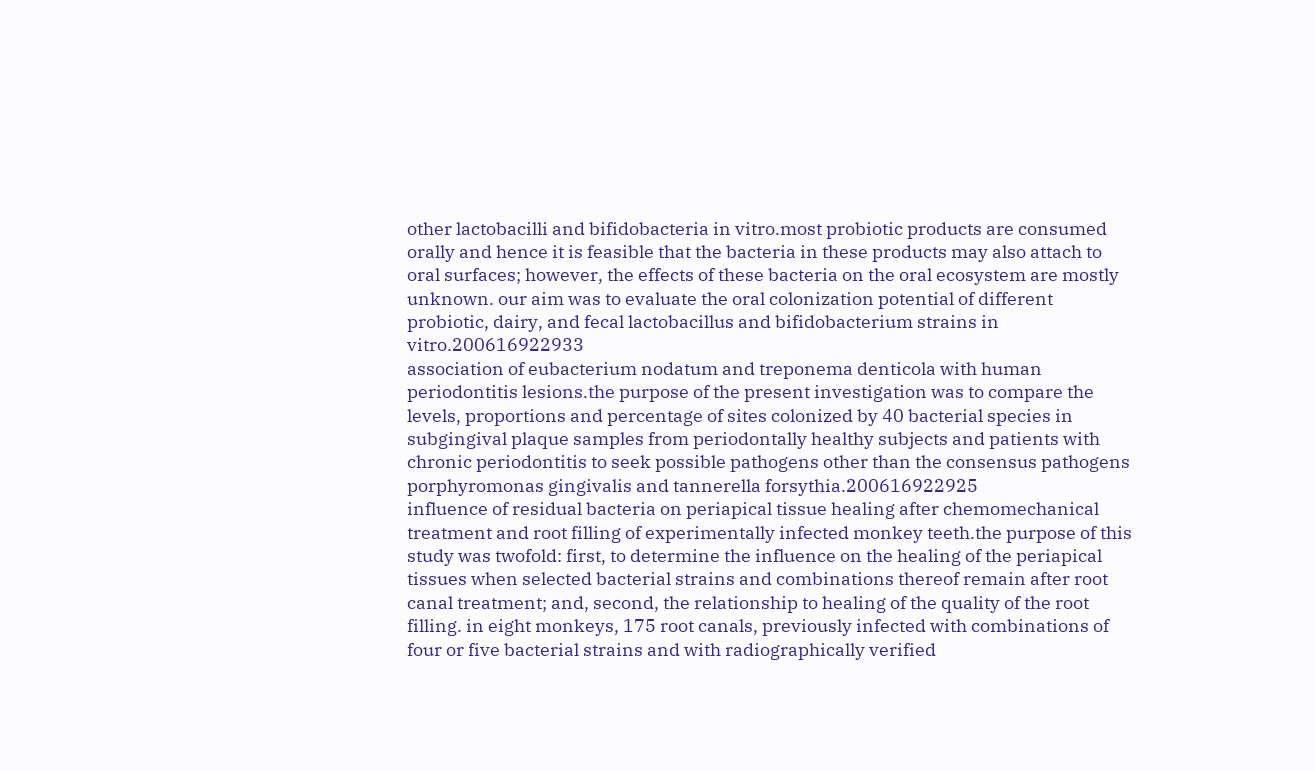other lactobacilli and bifidobacteria in vitro.most probiotic products are consumed orally and hence it is feasible that the bacteria in these products may also attach to oral surfaces; however, the effects of these bacteria on the oral ecosystem are mostly unknown. our aim was to evaluate the oral colonization potential of different probiotic, dairy, and fecal lactobacillus and bifidobacterium strains in vitro.200616922933
association of eubacterium nodatum and treponema denticola with human periodontitis lesions.the purpose of the present investigation was to compare the levels, proportions and percentage of sites colonized by 40 bacterial species in subgingival plaque samples from periodontally healthy subjects and patients with chronic periodontitis to seek possible pathogens other than the consensus pathogens porphyromonas gingivalis and tannerella forsythia.200616922925
influence of residual bacteria on periapical tissue healing after chemomechanical treatment and root filling of experimentally infected monkey teeth.the purpose of this study was twofold: first, to determine the influence on the healing of the periapical tissues when selected bacterial strains and combinations thereof remain after root canal treatment; and, second, the relationship to healing of the quality of the root filling. in eight monkeys, 175 root canals, previously infected with combinations of four or five bacterial strains and with radiographically verified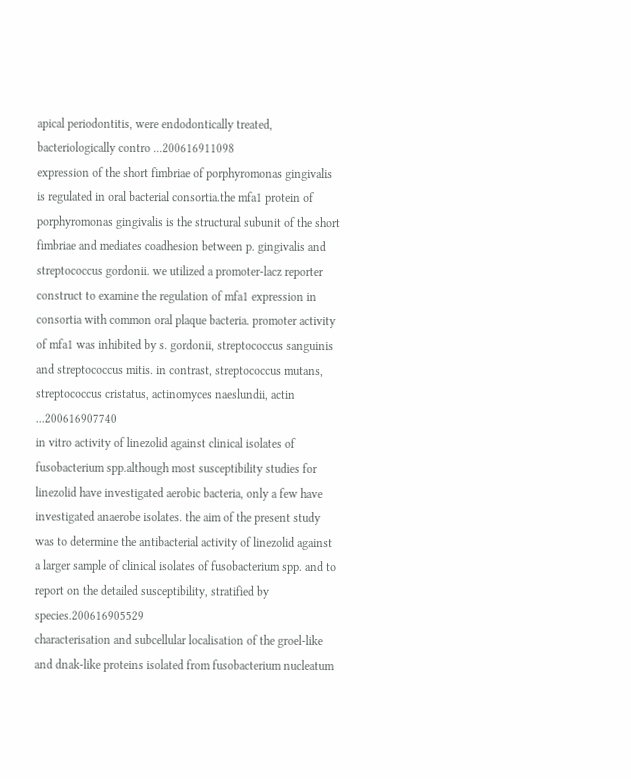apical periodontitis, were endodontically treated, bacteriologically contro ...200616911098
expression of the short fimbriae of porphyromonas gingivalis is regulated in oral bacterial consortia.the mfa1 protein of porphyromonas gingivalis is the structural subunit of the short fimbriae and mediates coadhesion between p. gingivalis and streptococcus gordonii. we utilized a promoter-lacz reporter construct to examine the regulation of mfa1 expression in consortia with common oral plaque bacteria. promoter activity of mfa1 was inhibited by s. gordonii, streptococcus sanguinis and streptococcus mitis. in contrast, streptococcus mutans, streptococcus cristatus, actinomyces naeslundii, actin ...200616907740
in vitro activity of linezolid against clinical isolates of fusobacterium spp.although most susceptibility studies for linezolid have investigated aerobic bacteria, only a few have investigated anaerobe isolates. the aim of the present study was to determine the antibacterial activity of linezolid against a larger sample of clinical isolates of fusobacterium spp. and to report on the detailed susceptibility, stratified by species.200616905529
characterisation and subcellular localisation of the groel-like and dnak-like proteins isolated from fusobacterium nucleatum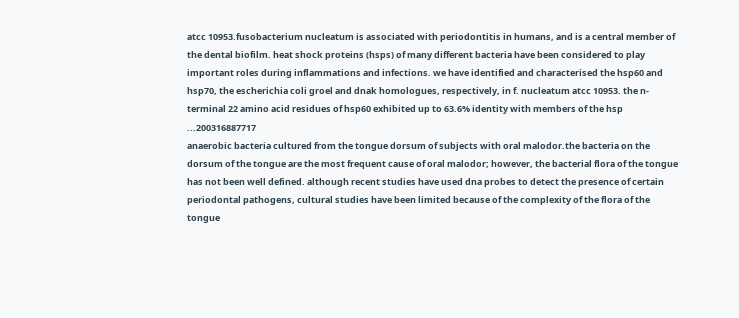atcc 10953.fusobacterium nucleatum is associated with periodontitis in humans, and is a central member of the dental biofilm. heat shock proteins (hsps) of many different bacteria have been considered to play important roles during inflammations and infections. we have identified and characterised the hsp60 and hsp70, the escherichia coli groel and dnak homologues, respectively, in f. nucleatum atcc 10953. the n-terminal 22 amino acid residues of hsp60 exhibited up to 63.6% identity with members of the hsp ...200316887717
anaerobic bacteria cultured from the tongue dorsum of subjects with oral malodor.the bacteria on the dorsum of the tongue are the most frequent cause of oral malodor; however, the bacterial flora of the tongue has not been well defined. although recent studies have used dna probes to detect the presence of certain periodontal pathogens, cultural studies have been limited because of the complexity of the flora of the tongue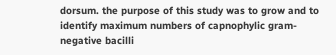dorsum. the purpose of this study was to grow and to identify maximum numbers of capnophylic gram-negative bacilli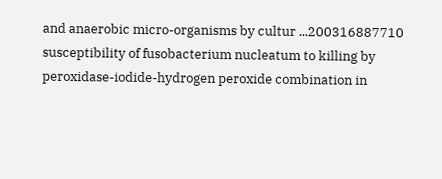and anaerobic micro-organisms by cultur ...200316887710
susceptibility of fusobacterium nucleatum to killing by peroxidase-iodide-hydrogen peroxide combination in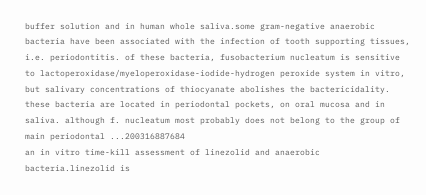buffer solution and in human whole saliva.some gram-negative anaerobic bacteria have been associated with the infection of tooth supporting tissues, i.e. periodontitis. of these bacteria, fusobacterium nucleatum is sensitive to lactoperoxidase/myeloperoxidase-iodide-hydrogen peroxide system in vitro, but salivary concentrations of thiocyanate abolishes the bactericidality. these bacteria are located in periodontal pockets, on oral mucosa and in saliva. although f. nucleatum most probably does not belong to the group of main periodontal ...200316887684
an in vitro time-kill assessment of linezolid and anaerobic bacteria.linezolid is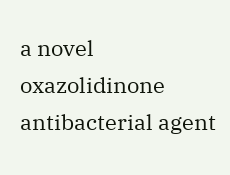a novel oxazolidinone antibacterial agent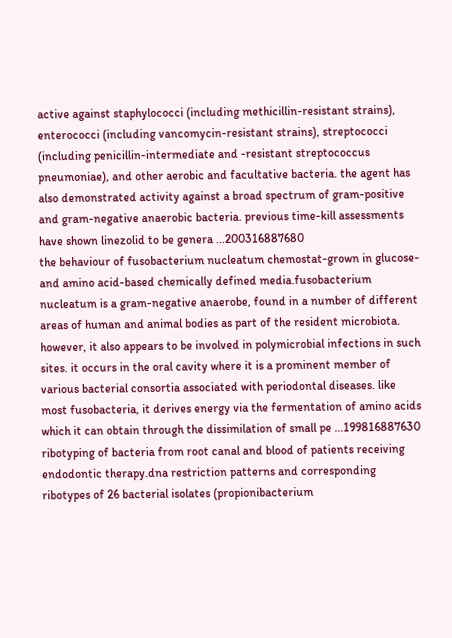active against staphylococci (including methicillin-resistant strains), enterococci (including vancomycin-resistant strains), streptococci (including penicillin-intermediate and -resistant streptococcus pneumoniae), and other aerobic and facultative bacteria. the agent has also demonstrated activity against a broad spectrum of gram-positive and gram-negative anaerobic bacteria. previous time-kill assessments have shown linezolid to be genera ...200316887680
the behaviour of fusobacterium nucleatum chemostat-grown in glucose- and amino acid-based chemically defined media.fusobacterium nucleatum is a gram-negative anaerobe, found in a number of different areas of human and animal bodies as part of the resident microbiota. however, it also appears to be involved in polymicrobial infections in such sites. it occurs in the oral cavity where it is a prominent member of various bacterial consortia associated with periodontal diseases. like most fusobacteria, it derives energy via the fermentation of amino acids which it can obtain through the dissimilation of small pe ...199816887630
ribotyping of bacteria from root canal and blood of patients receiving endodontic therapy.dna restriction patterns and corresponding ribotypes of 26 bacterial isolates (propionibacterium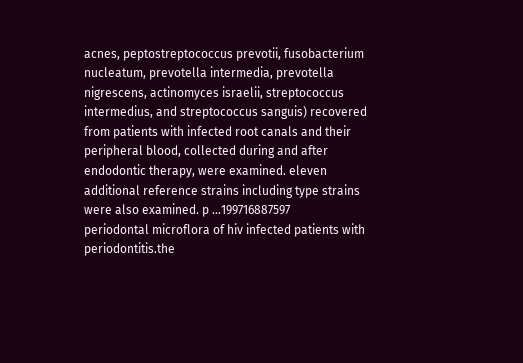acnes, peptostreptococcus prevotii, fusobacterium nucleatum, prevotella intermedia, prevotella nigrescens, actinomyces israelii, streptococcus intermedius, and streptococcus sanguis) recovered from patients with infected root canals and their peripheral blood, collected during and after endodontic therapy, were examined. eleven additional reference strains including type strains were also examined. p ...199716887597
periodontal microflora of hiv infected patients with periodontitis.the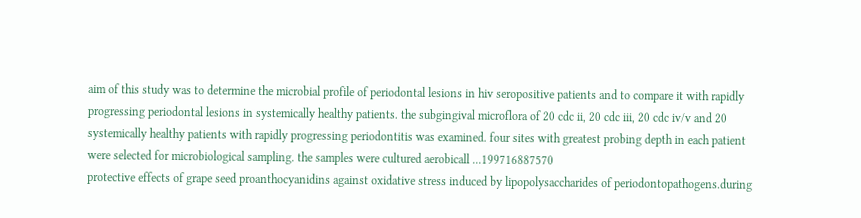aim of this study was to determine the microbial profile of periodontal lesions in hiv seropositive patients and to compare it with rapidly progressing periodontal lesions in systemically healthy patients. the subgingival microflora of 20 cdc ii, 20 cdc iii, 20 cdc iv/v and 20 systemically healthy patients with rapidly progressing periodontitis was examined. four sites with greatest probing depth in each patient were selected for microbiological sampling. the samples were cultured aerobicall ...199716887570
protective effects of grape seed proanthocyanidins against oxidative stress induced by lipopolysaccharides of periodontopathogens.during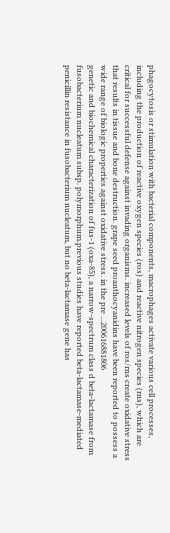phagocytosis or stimulation with bacterial components, macrophages activate various cell processes, including the production of reactive oxygen species (ros) and reactive nitrogen species (rns), which are critical for successful defense against invading organisms. increased levels of ros/rns create oxidative stress that results in tissue and bone destruction. grape seed proanthocyanidins have been reported to possess a wide range of biologic properties against oxidative stress. in the pre ...200616881806
genetic and biochemical characterization of fus-1 (oxa-85), a narrow-spectrum class d beta-lactamase from fusobacterium nucleatum subsp. polymorphum.previous studies have reported beta-lactamase-mediated penicillin resistance in fusobacterium nucleatum, but no beta-lactamase gene has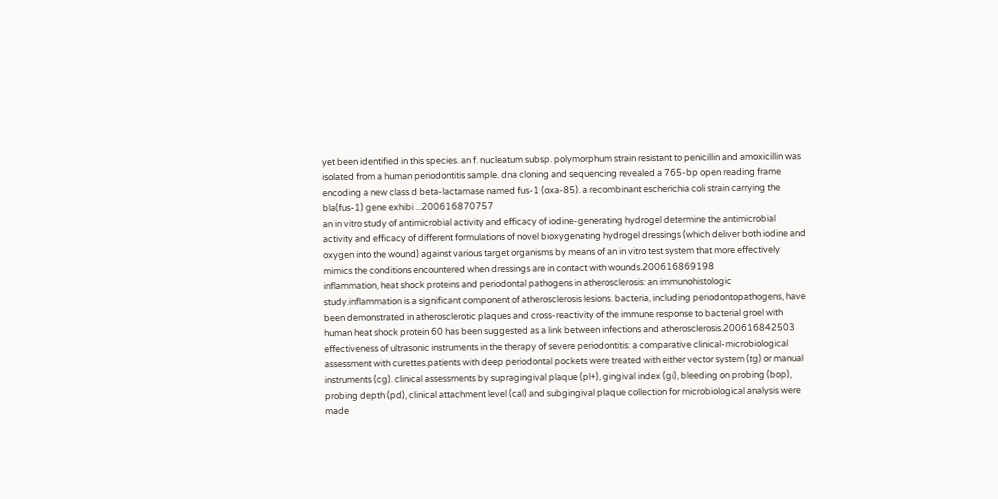yet been identified in this species. an f. nucleatum subsp. polymorphum strain resistant to penicillin and amoxicillin was isolated from a human periodontitis sample. dna cloning and sequencing revealed a 765-bp open reading frame encoding a new class d beta-lactamase named fus-1 (oxa-85). a recombinant escherichia coli strain carrying the bla(fus-1) gene exhibi ...200616870757
an in vitro study of antimicrobial activity and efficacy of iodine-generating hydrogel determine the antimicrobial activity and efficacy of different formulations of novel bioxygenating hydrogel dressings (which deliver both iodine and oxygen into the wound) against various target organisms by means of an in vitro test system that more effectively mimics the conditions encountered when dressings are in contact with wounds.200616869198
inflammation, heat shock proteins and periodontal pathogens in atherosclerosis: an immunohistologic study.inflammation is a significant component of atherosclerosis lesions. bacteria, including periodontopathogens, have been demonstrated in atherosclerotic plaques and cross-reactivity of the immune response to bacterial groel with human heat shock protein 60 has been suggested as a link between infections and atherosclerosis.200616842503
effectiveness of ultrasonic instruments in the therapy of severe periodontitis: a comparative clinical-microbiological assessment with curettes.patients with deep periodontal pockets were treated with either vector system (tg) or manual instruments (cg). clinical assessments by supragingival plaque (pl+), gingival index (gi), bleeding on probing (bop), probing depth (pd), clinical attachment level (cal) and subgingival plaque collection for microbiological analysis were made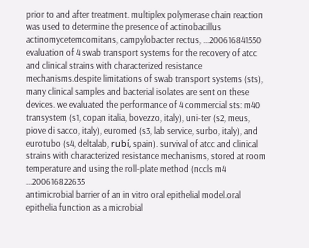prior to and after treatment. multiplex polymerase chain reaction was used to determine the presence of actinobacillus actinomycetemcomitans, campylobacter rectus, ...200616841550
evaluation of 4 swab transport systems for the recovery of atcc and clinical strains with characterized resistance mechanisms.despite limitations of swab transport systems (sts), many clinical samples and bacterial isolates are sent on these devices. we evaluated the performance of 4 commercial sts: m40 transystem (s1, copan italia, bovezzo, italy), uni-ter (s2, meus, piove di sacco, italy), euromed (s3, lab service, surbo, italy), and eurotubo (s4, deltalab, rubí, spain). survival of atcc and clinical strains with characterized resistance mechanisms, stored at room temperature and using the roll-plate method (nccls m4 ...200616822635
antimicrobial barrier of an in vitro oral epithelial model.oral epithelia function as a microbial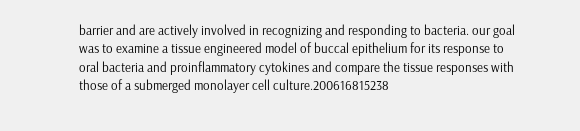barrier and are actively involved in recognizing and responding to bacteria. our goal was to examine a tissue engineered model of buccal epithelium for its response to oral bacteria and proinflammatory cytokines and compare the tissue responses with those of a submerged monolayer cell culture.200616815238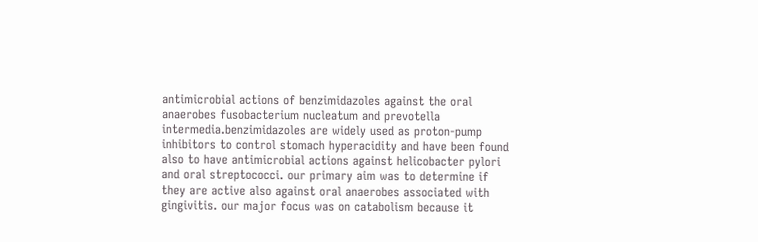antimicrobial actions of benzimidazoles against the oral anaerobes fusobacterium nucleatum and prevotella intermedia.benzimidazoles are widely used as proton-pump inhibitors to control stomach hyperacidity and have been found also to have antimicrobial actions against helicobacter pylori and oral streptococci. our primary aim was to determine if they are active also against oral anaerobes associated with gingivitis. our major focus was on catabolism because it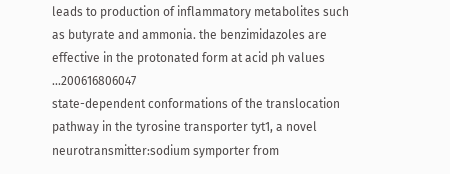leads to production of inflammatory metabolites such as butyrate and ammonia. the benzimidazoles are effective in the protonated form at acid ph values ...200616806047
state-dependent conformations of the translocation pathway in the tyrosine transporter tyt1, a novel neurotransmitter:sodium symporter from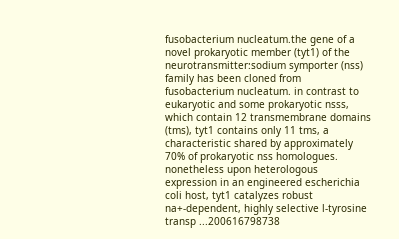fusobacterium nucleatum.the gene of a novel prokaryotic member (tyt1) of the neurotransmitter:sodium symporter (nss) family has been cloned from fusobacterium nucleatum. in contrast to eukaryotic and some prokaryotic nsss, which contain 12 transmembrane domains (tms), tyt1 contains only 11 tms, a characteristic shared by approximately 70% of prokaryotic nss homologues. nonetheless upon heterologous expression in an engineered escherichia coli host, tyt1 catalyzes robust na+-dependent, highly selective l-tyrosine transp ...200616798738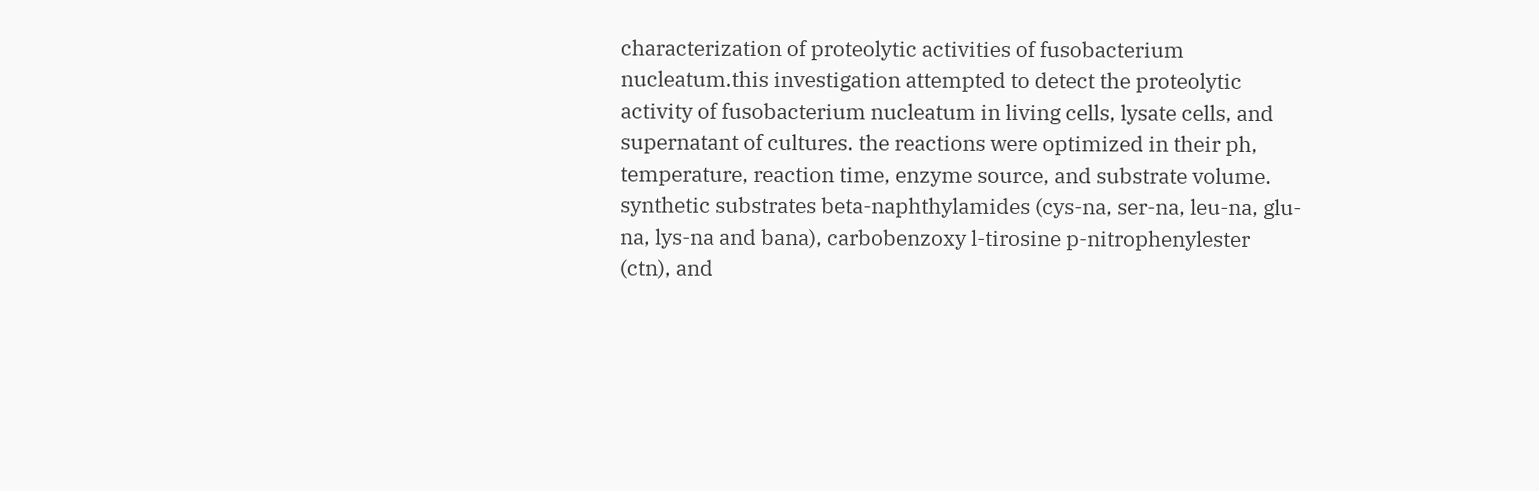characterization of proteolytic activities of fusobacterium nucleatum.this investigation attempted to detect the proteolytic activity of fusobacterium nucleatum in living cells, lysate cells, and supernatant of cultures. the reactions were optimized in their ph, temperature, reaction time, enzyme source, and substrate volume. synthetic substrates beta-naphthylamides (cys-na, ser-na, leu-na, glu-na, lys-na and bana), carbobenzoxy l-tirosine p-nitrophenylester (ctn), and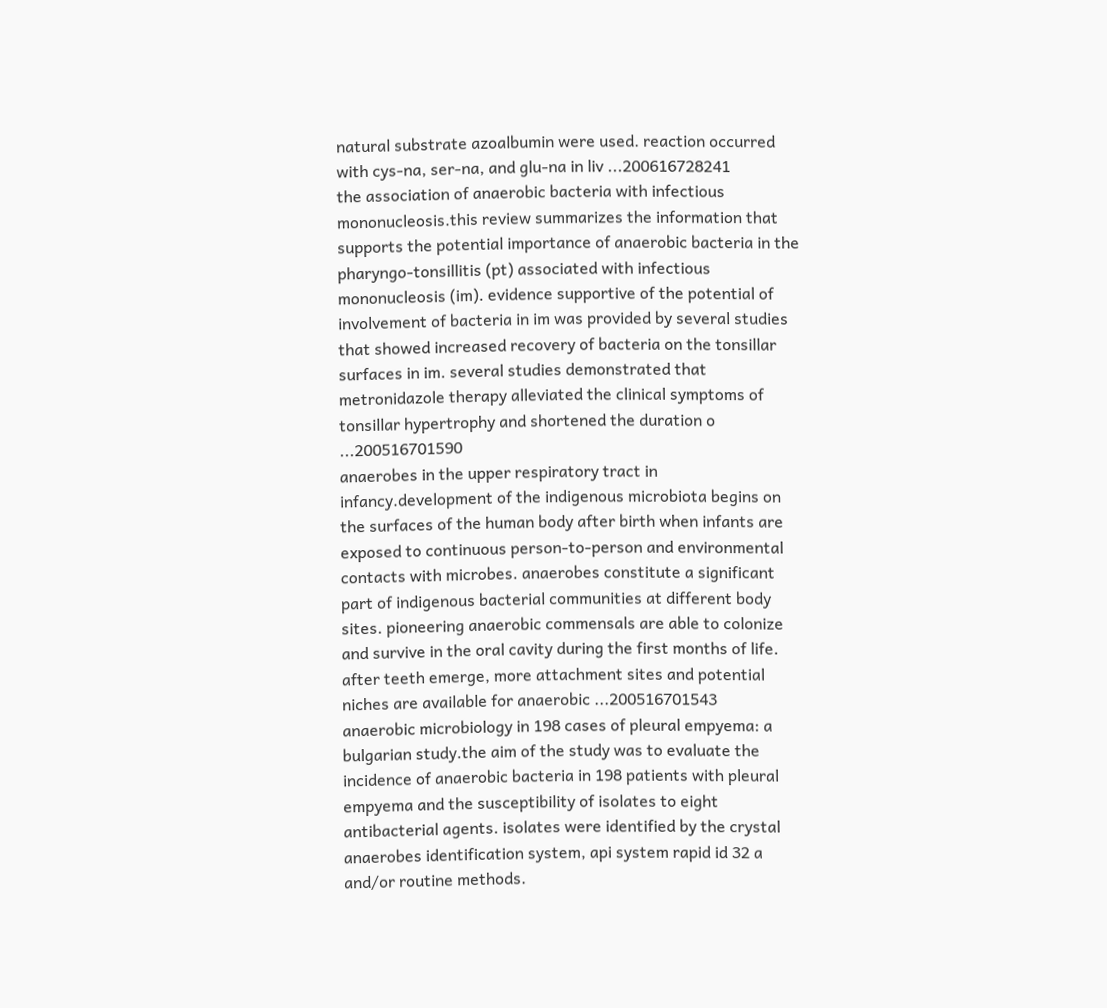natural substrate azoalbumin were used. reaction occurred with cys-na, ser-na, and glu-na in liv ...200616728241
the association of anaerobic bacteria with infectious mononucleosis.this review summarizes the information that supports the potential importance of anaerobic bacteria in the pharyngo-tonsillitis (pt) associated with infectious mononucleosis (im). evidence supportive of the potential of involvement of bacteria in im was provided by several studies that showed increased recovery of bacteria on the tonsillar surfaces in im. several studies demonstrated that metronidazole therapy alleviated the clinical symptoms of tonsillar hypertrophy and shortened the duration o ...200516701590
anaerobes in the upper respiratory tract in infancy.development of the indigenous microbiota begins on the surfaces of the human body after birth when infants are exposed to continuous person-to-person and environmental contacts with microbes. anaerobes constitute a significant part of indigenous bacterial communities at different body sites. pioneering anaerobic commensals are able to colonize and survive in the oral cavity during the first months of life. after teeth emerge, more attachment sites and potential niches are available for anaerobic ...200516701543
anaerobic microbiology in 198 cases of pleural empyema: a bulgarian study.the aim of the study was to evaluate the incidence of anaerobic bacteria in 198 patients with pleural empyema and the susceptibility of isolates to eight antibacterial agents. isolates were identified by the crystal anaerobes identification system, api system rapid id 32 a and/or routine methods.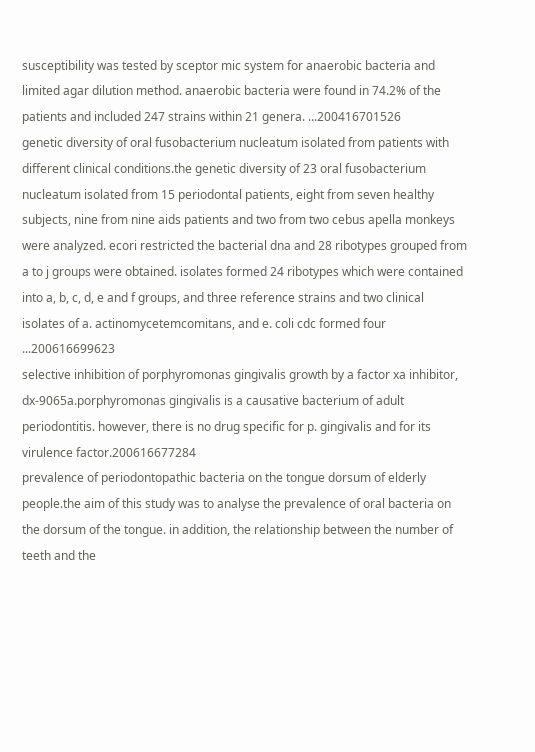susceptibility was tested by sceptor mic system for anaerobic bacteria and limited agar dilution method. anaerobic bacteria were found in 74.2% of the patients and included 247 strains within 21 genera. ...200416701526
genetic diversity of oral fusobacterium nucleatum isolated from patients with different clinical conditions.the genetic diversity of 23 oral fusobacterium nucleatum isolated from 15 periodontal patients, eight from seven healthy subjects, nine from nine aids patients and two from two cebus apella monkeys were analyzed. ecori restricted the bacterial dna and 28 ribotypes grouped from a to j groups were obtained. isolates formed 24 ribotypes which were contained into a, b, c, d, e and f groups, and three reference strains and two clinical isolates of a. actinomycetemcomitans, and e. coli cdc formed four ...200616699623
selective inhibition of porphyromonas gingivalis growth by a factor xa inhibitor, dx-9065a.porphyromonas gingivalis is a causative bacterium of adult periodontitis. however, there is no drug specific for p. gingivalis and for its virulence factor.200616677284
prevalence of periodontopathic bacteria on the tongue dorsum of elderly people.the aim of this study was to analyse the prevalence of oral bacteria on the dorsum of the tongue. in addition, the relationship between the number of teeth and the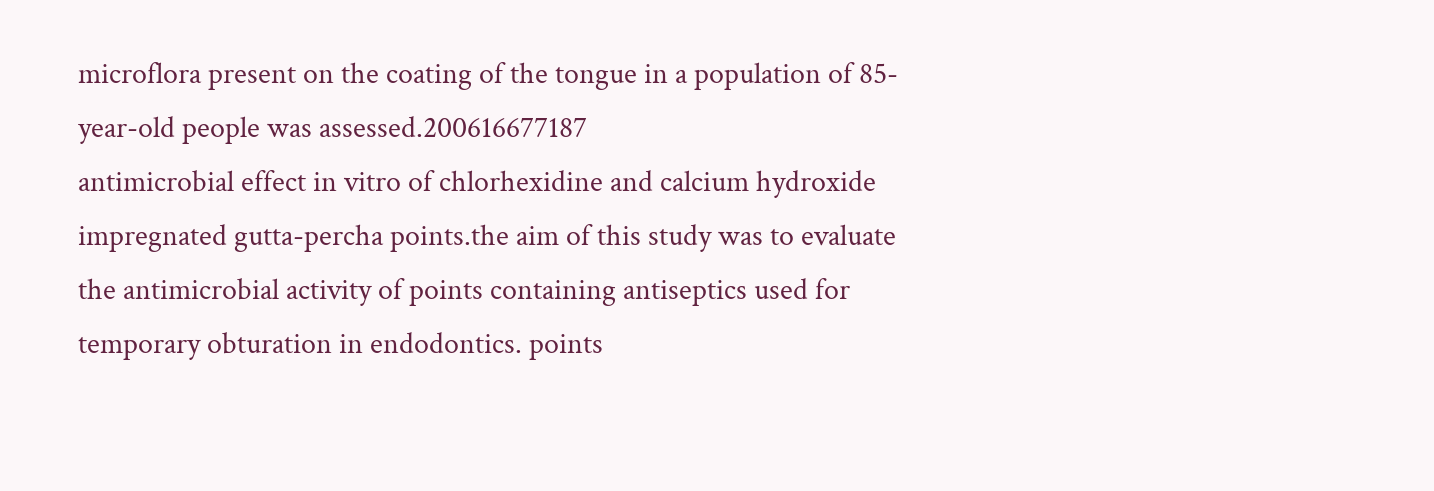microflora present on the coating of the tongue in a population of 85-year-old people was assessed.200616677187
antimicrobial effect in vitro of chlorhexidine and calcium hydroxide impregnated gutta-percha points.the aim of this study was to evaluate the antimicrobial activity of points containing antiseptics used for temporary obturation in endodontics. points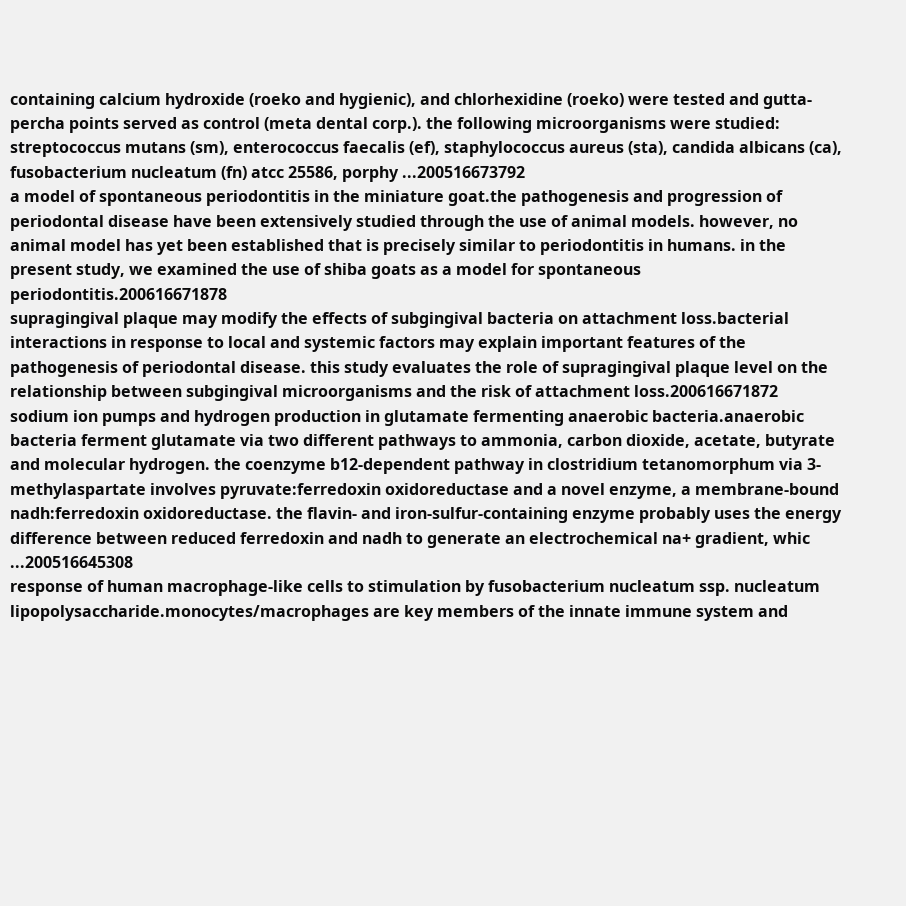containing calcium hydroxide (roeko and hygienic), and chlorhexidine (roeko) were tested and gutta-percha points served as control (meta dental corp.). the following microorganisms were studied: streptococcus mutans (sm), enterococcus faecalis (ef), staphylococcus aureus (sta), candida albicans (ca), fusobacterium nucleatum (fn) atcc 25586, porphy ...200516673792
a model of spontaneous periodontitis in the miniature goat.the pathogenesis and progression of periodontal disease have been extensively studied through the use of animal models. however, no animal model has yet been established that is precisely similar to periodontitis in humans. in the present study, we examined the use of shiba goats as a model for spontaneous periodontitis.200616671878
supragingival plaque may modify the effects of subgingival bacteria on attachment loss.bacterial interactions in response to local and systemic factors may explain important features of the pathogenesis of periodontal disease. this study evaluates the role of supragingival plaque level on the relationship between subgingival microorganisms and the risk of attachment loss.200616671872
sodium ion pumps and hydrogen production in glutamate fermenting anaerobic bacteria.anaerobic bacteria ferment glutamate via two different pathways to ammonia, carbon dioxide, acetate, butyrate and molecular hydrogen. the coenzyme b12-dependent pathway in clostridium tetanomorphum via 3-methylaspartate involves pyruvate:ferredoxin oxidoreductase and a novel enzyme, a membrane-bound nadh:ferredoxin oxidoreductase. the flavin- and iron-sulfur-containing enzyme probably uses the energy difference between reduced ferredoxin and nadh to generate an electrochemical na+ gradient, whic ...200516645308
response of human macrophage-like cells to stimulation by fusobacterium nucleatum ssp. nucleatum lipopolysaccharide.monocytes/macrophages are key members of the innate immune system and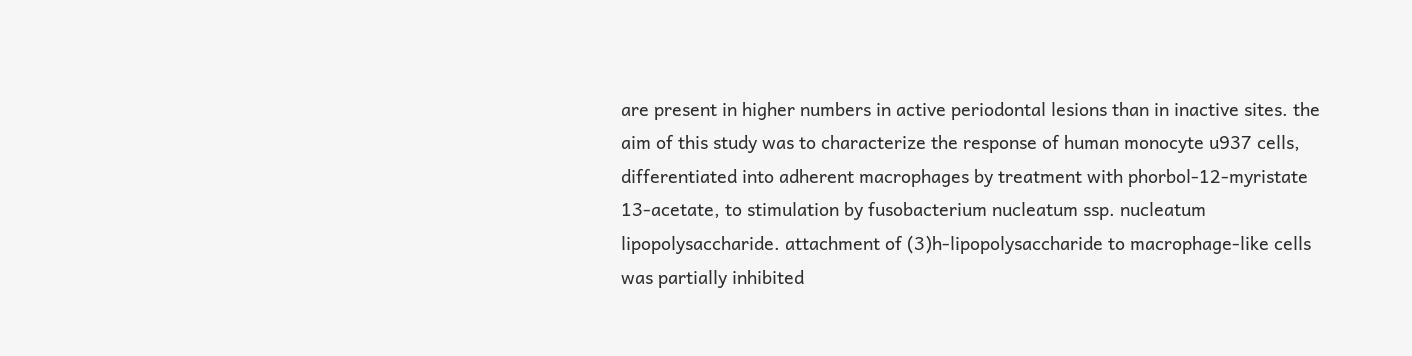are present in higher numbers in active periodontal lesions than in inactive sites. the aim of this study was to characterize the response of human monocyte u937 cells, differentiated into adherent macrophages by treatment with phorbol-12-myristate 13-acetate, to stimulation by fusobacterium nucleatum ssp. nucleatum lipopolysaccharide. attachment of (3)h-lipopolysaccharide to macrophage-like cells was partially inhibited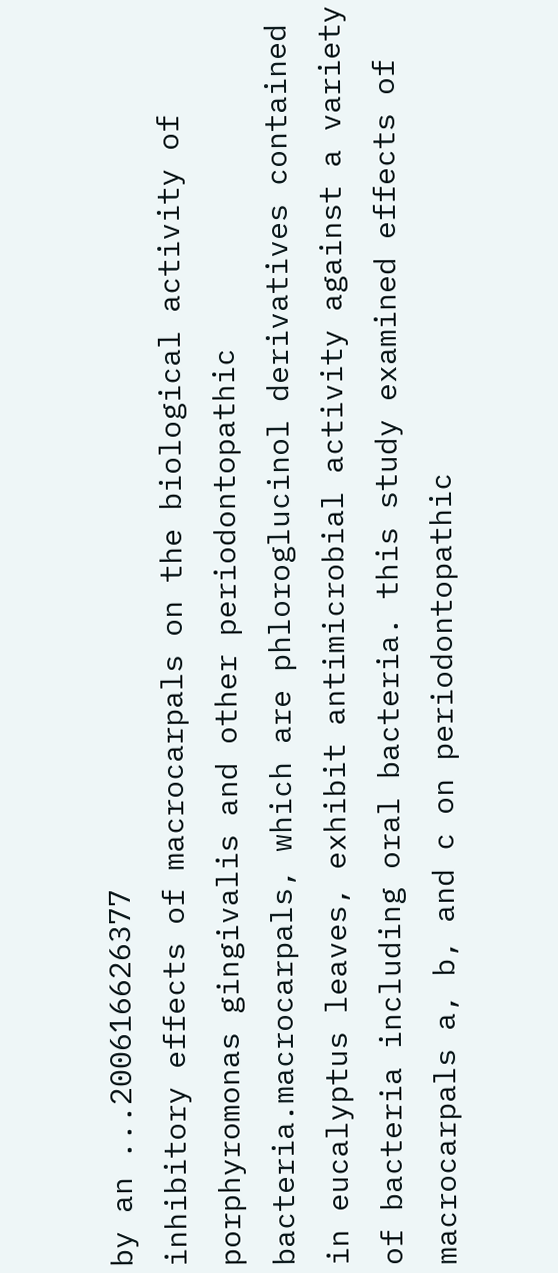by an ...200616626377
inhibitory effects of macrocarpals on the biological activity of porphyromonas gingivalis and other periodontopathic bacteria.macrocarpals, which are phloroglucinol derivatives contained in eucalyptus leaves, exhibit antimicrobial activity against a variety of bacteria including oral bacteria. this study examined effects of macrocarpals a, b, and c on periodontopathic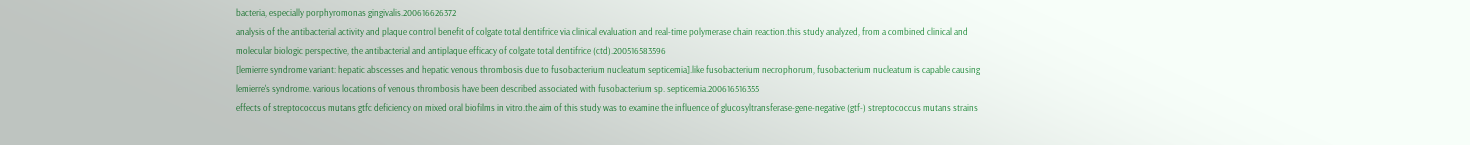bacteria, especially porphyromonas gingivalis.200616626372
analysis of the antibacterial activity and plaque control benefit of colgate total dentifrice via clinical evaluation and real-time polymerase chain reaction.this study analyzed, from a combined clinical and molecular biologic perspective, the antibacterial and antiplaque efficacy of colgate total dentifrice (ctd).200516583596
[lemierre syndrome variant: hepatic abscesses and hepatic venous thrombosis due to fusobacterium nucleatum septicemia].like fusobacterium necrophorum, fusobacterium nucleatum is capable causing lemierre's syndrome. various locations of venous thrombosis have been described associated with fusobacterium sp. septicemia.200616516355
effects of streptococcus mutans gtfc deficiency on mixed oral biofilms in vitro.the aim of this study was to examine the influence of glucosyltransferase-gene-negative (gtf-) streptococcus mutans strains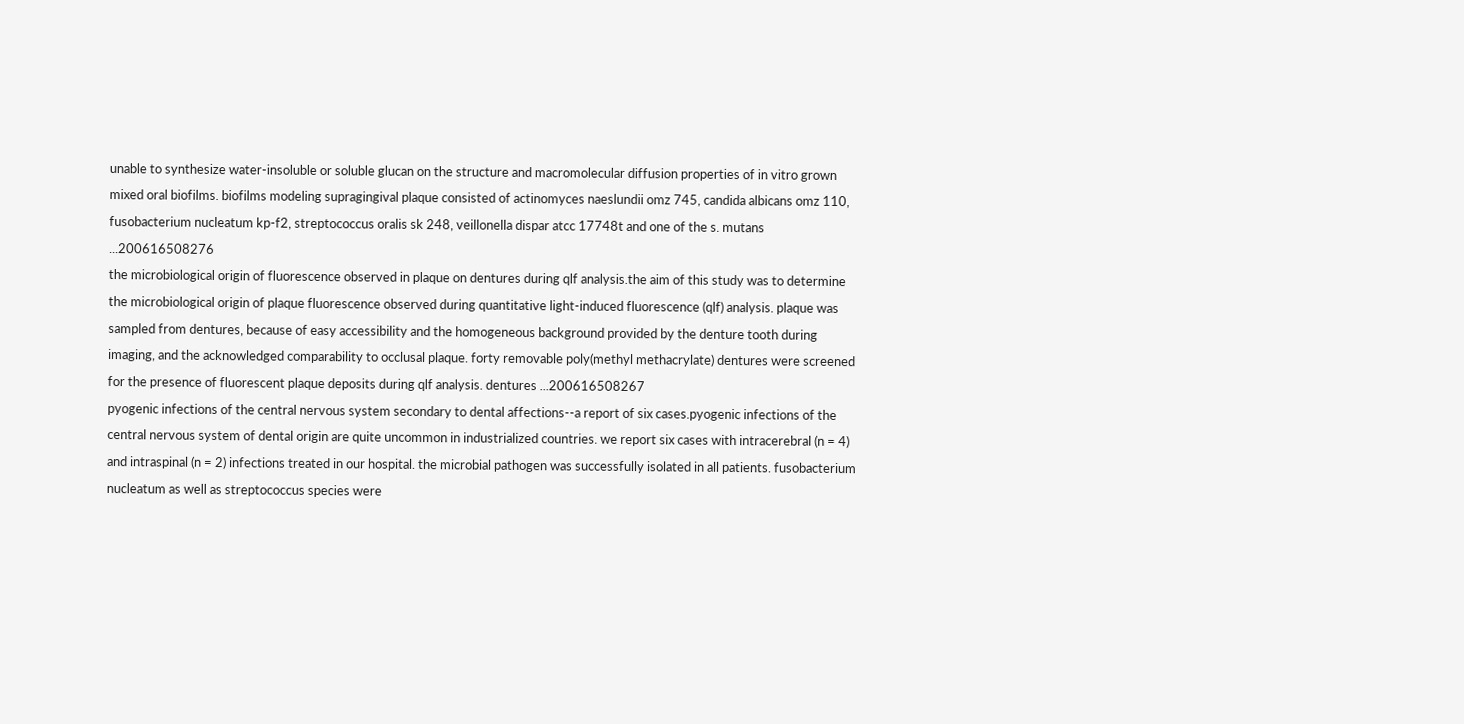unable to synthesize water-insoluble or soluble glucan on the structure and macromolecular diffusion properties of in vitro grown mixed oral biofilms. biofilms modeling supragingival plaque consisted of actinomyces naeslundii omz 745, candida albicans omz 110, fusobacterium nucleatum kp-f2, streptococcus oralis sk 248, veillonella dispar atcc 17748t and one of the s. mutans ...200616508276
the microbiological origin of fluorescence observed in plaque on dentures during qlf analysis.the aim of this study was to determine the microbiological origin of plaque fluorescence observed during quantitative light-induced fluorescence (qlf) analysis. plaque was sampled from dentures, because of easy accessibility and the homogeneous background provided by the denture tooth during imaging, and the acknowledged comparability to occlusal plaque. forty removable poly(methyl methacrylate) dentures were screened for the presence of fluorescent plaque deposits during qlf analysis. dentures ...200616508267
pyogenic infections of the central nervous system secondary to dental affections--a report of six cases.pyogenic infections of the central nervous system of dental origin are quite uncommon in industrialized countries. we report six cases with intracerebral (n = 4) and intraspinal (n = 2) infections treated in our hospital. the microbial pathogen was successfully isolated in all patients. fusobacterium nucleatum as well as streptococcus species were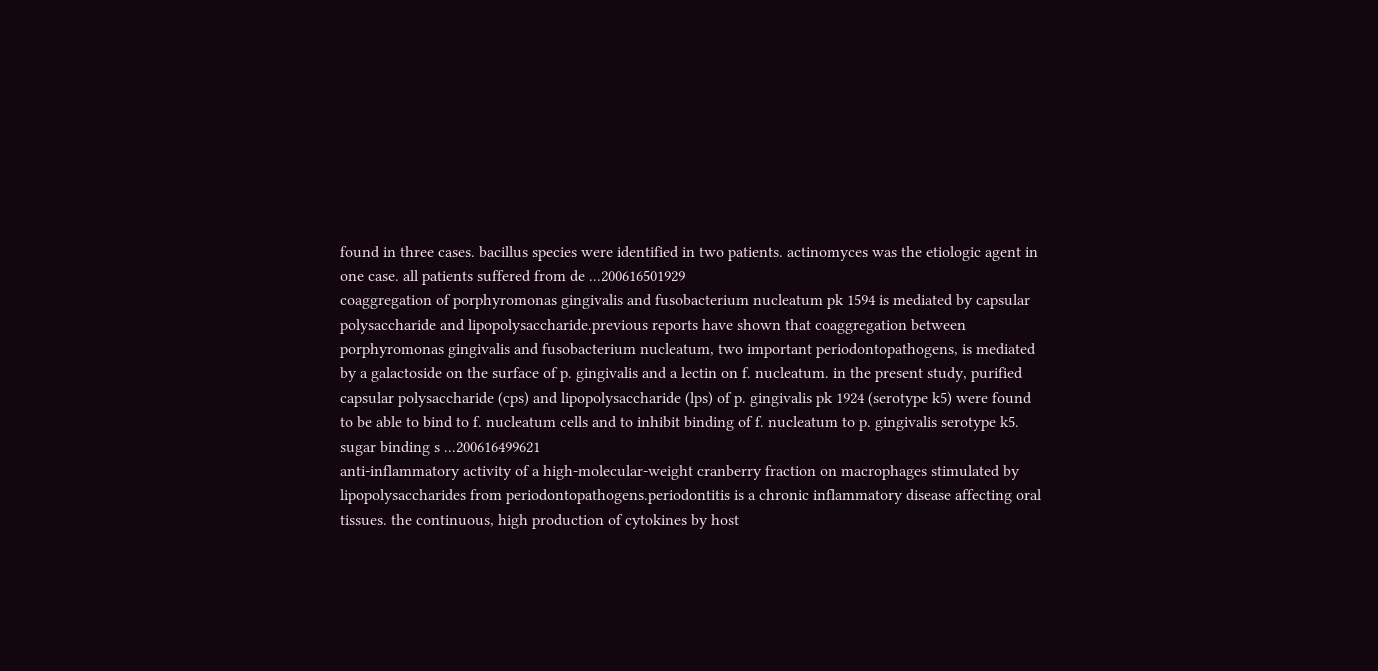found in three cases. bacillus species were identified in two patients. actinomyces was the etiologic agent in one case. all patients suffered from de ...200616501929
coaggregation of porphyromonas gingivalis and fusobacterium nucleatum pk 1594 is mediated by capsular polysaccharide and lipopolysaccharide.previous reports have shown that coaggregation between porphyromonas gingivalis and fusobacterium nucleatum, two important periodontopathogens, is mediated by a galactoside on the surface of p. gingivalis and a lectin on f. nucleatum. in the present study, purified capsular polysaccharide (cps) and lipopolysaccharide (lps) of p. gingivalis pk 1924 (serotype k5) were found to be able to bind to f. nucleatum cells and to inhibit binding of f. nucleatum to p. gingivalis serotype k5. sugar binding s ...200616499621
anti-inflammatory activity of a high-molecular-weight cranberry fraction on macrophages stimulated by lipopolysaccharides from periodontopathogens.periodontitis is a chronic inflammatory disease affecting oral tissues. the continuous, high production of cytokines by host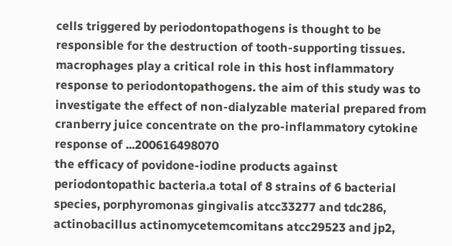cells triggered by periodontopathogens is thought to be responsible for the destruction of tooth-supporting tissues. macrophages play a critical role in this host inflammatory response to periodontopathogens. the aim of this study was to investigate the effect of non-dialyzable material prepared from cranberry juice concentrate on the pro-inflammatory cytokine response of ...200616498070
the efficacy of povidone-iodine products against periodontopathic bacteria.a total of 8 strains of 6 bacterial species, porphyromonas gingivalis atcc33277 and tdc286, actinobacillus actinomycetemcomitans atcc29523 and jp2,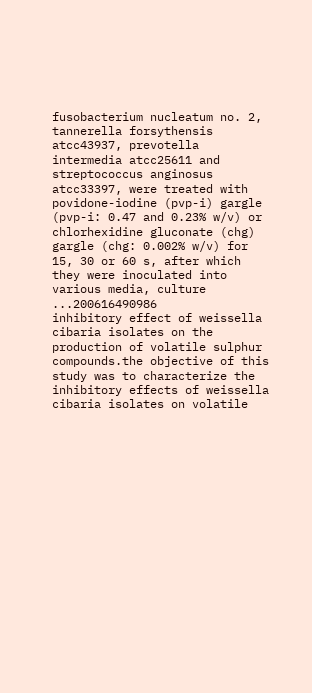fusobacterium nucleatum no. 2, tannerella forsythensis atcc43937, prevotella intermedia atcc25611 and streptococcus anginosus atcc33397, were treated with povidone-iodine (pvp-i) gargle (pvp-i: 0.47 and 0.23% w/v) or chlorhexidine gluconate (chg) gargle (chg: 0.002% w/v) for 15, 30 or 60 s, after which they were inoculated into various media, culture ...200616490986
inhibitory effect of weissella cibaria isolates on the production of volatile sulphur compounds.the objective of this study was to characterize the inhibitory effects of weissella cibaria isolates on volatile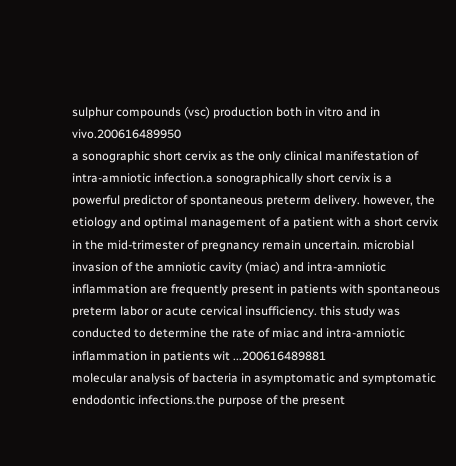sulphur compounds (vsc) production both in vitro and in vivo.200616489950
a sonographic short cervix as the only clinical manifestation of intra-amniotic infection.a sonographically short cervix is a powerful predictor of spontaneous preterm delivery. however, the etiology and optimal management of a patient with a short cervix in the mid-trimester of pregnancy remain uncertain. microbial invasion of the amniotic cavity (miac) and intra-amniotic inflammation are frequently present in patients with spontaneous preterm labor or acute cervical insufficiency. this study was conducted to determine the rate of miac and intra-amniotic inflammation in patients wit ...200616489881
molecular analysis of bacteria in asymptomatic and symptomatic endodontic infections.the purpose of the present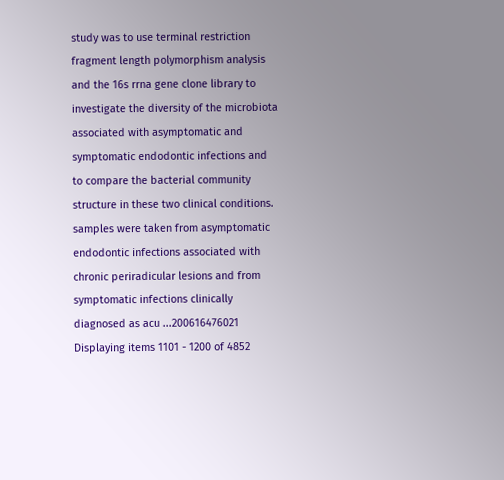study was to use terminal restriction fragment length polymorphism analysis and the 16s rrna gene clone library to investigate the diversity of the microbiota associated with asymptomatic and symptomatic endodontic infections and to compare the bacterial community structure in these two clinical conditions. samples were taken from asymptomatic endodontic infections associated with chronic periradicular lesions and from symptomatic infections clinically diagnosed as acu ...200616476021
Displaying items 1101 - 1200 of 4852